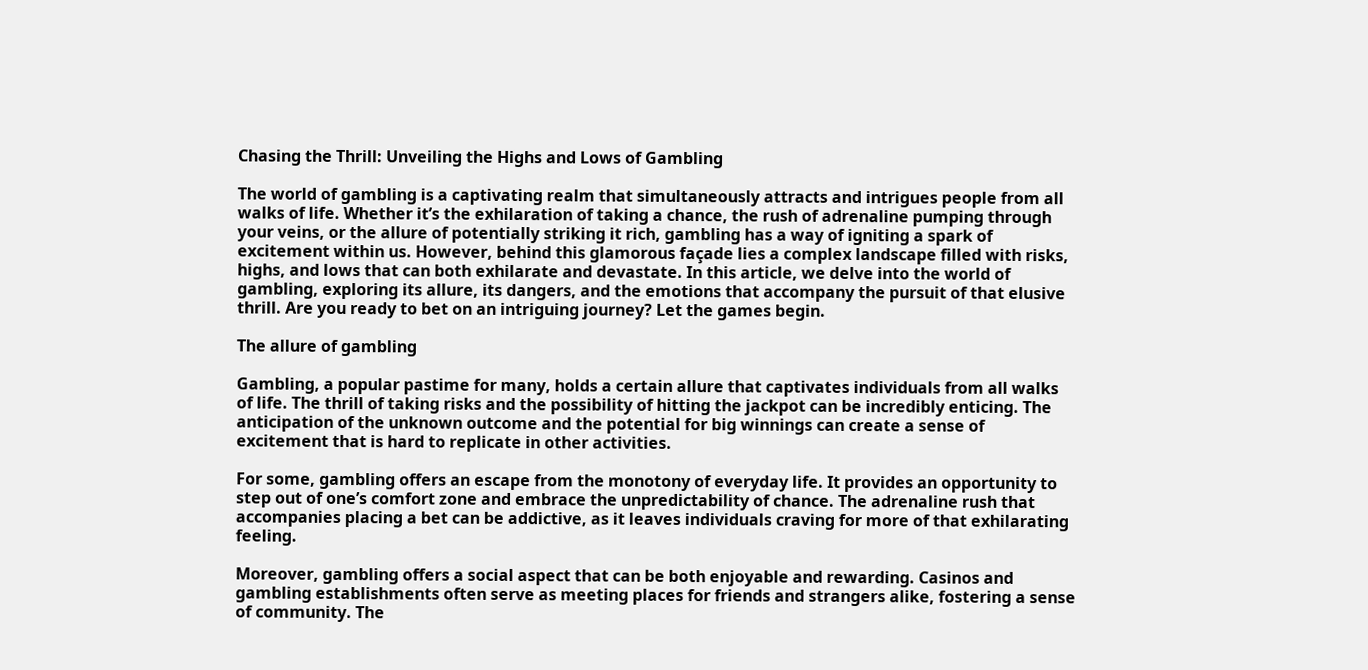Chasing the Thrill: Unveiling the Highs and Lows of Gambling

The world of gambling is a captivating realm that simultaneously attracts and intrigues people from all walks of life. Whether it’s the exhilaration of taking a chance, the rush of adrenaline pumping through your veins, or the allure of potentially striking it rich, gambling has a way of igniting a spark of excitement within us. However, behind this glamorous façade lies a complex landscape filled with risks, highs, and lows that can both exhilarate and devastate. In this article, we delve into the world of gambling, exploring its allure, its dangers, and the emotions that accompany the pursuit of that elusive thrill. Are you ready to bet on an intriguing journey? Let the games begin.

The allure of gambling

Gambling, a popular pastime for many, holds a certain allure that captivates individuals from all walks of life. The thrill of taking risks and the possibility of hitting the jackpot can be incredibly enticing. The anticipation of the unknown outcome and the potential for big winnings can create a sense of excitement that is hard to replicate in other activities.

For some, gambling offers an escape from the monotony of everyday life. It provides an opportunity to step out of one’s comfort zone and embrace the unpredictability of chance. The adrenaline rush that accompanies placing a bet can be addictive, as it leaves individuals craving for more of that exhilarating feeling.

Moreover, gambling offers a social aspect that can be both enjoyable and rewarding. Casinos and gambling establishments often serve as meeting places for friends and strangers alike, fostering a sense of community. The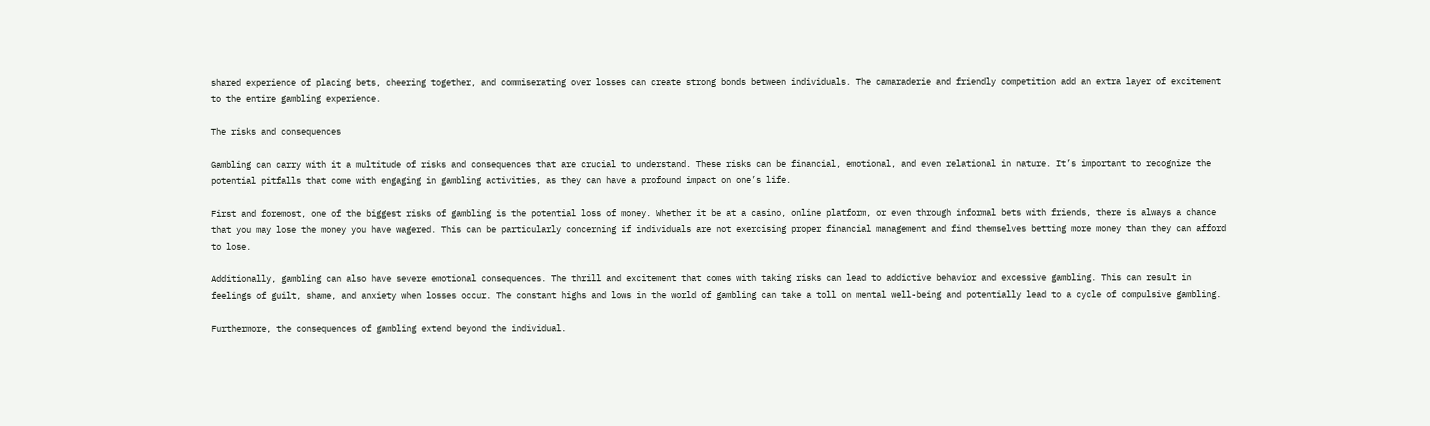shared experience of placing bets, cheering together, and commiserating over losses can create strong bonds between individuals. The camaraderie and friendly competition add an extra layer of excitement to the entire gambling experience.

The risks and consequences

Gambling can carry with it a multitude of risks and consequences that are crucial to understand. These risks can be financial, emotional, and even relational in nature. It’s important to recognize the potential pitfalls that come with engaging in gambling activities, as they can have a profound impact on one’s life.

First and foremost, one of the biggest risks of gambling is the potential loss of money. Whether it be at a casino, online platform, or even through informal bets with friends, there is always a chance that you may lose the money you have wagered. This can be particularly concerning if individuals are not exercising proper financial management and find themselves betting more money than they can afford to lose.

Additionally, gambling can also have severe emotional consequences. The thrill and excitement that comes with taking risks can lead to addictive behavior and excessive gambling. This can result in feelings of guilt, shame, and anxiety when losses occur. The constant highs and lows in the world of gambling can take a toll on mental well-being and potentially lead to a cycle of compulsive gambling.

Furthermore, the consequences of gambling extend beyond the individual.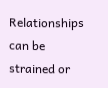Relationships can be strained or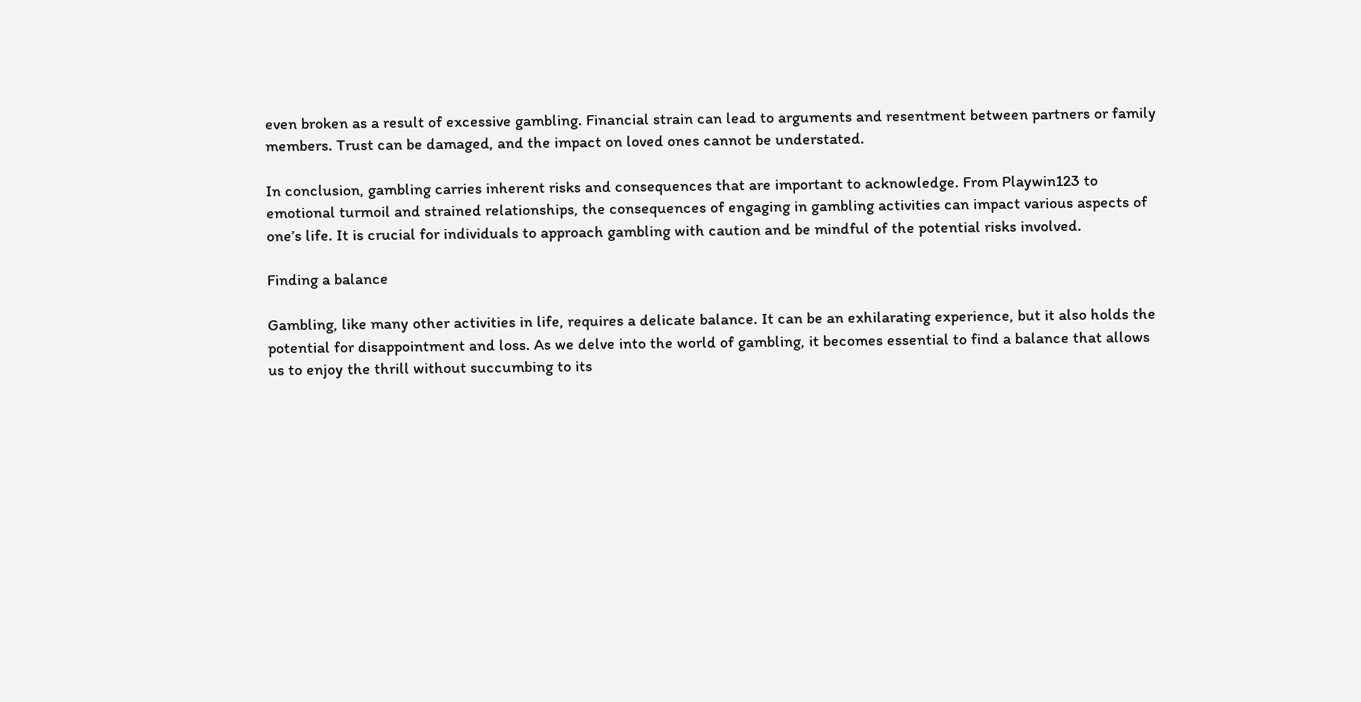even broken as a result of excessive gambling. Financial strain can lead to arguments and resentment between partners or family members. Trust can be damaged, and the impact on loved ones cannot be understated.

In conclusion, gambling carries inherent risks and consequences that are important to acknowledge. From Playwin123 to emotional turmoil and strained relationships, the consequences of engaging in gambling activities can impact various aspects of one’s life. It is crucial for individuals to approach gambling with caution and be mindful of the potential risks involved.

Finding a balance

Gambling, like many other activities in life, requires a delicate balance. It can be an exhilarating experience, but it also holds the potential for disappointment and loss. As we delve into the world of gambling, it becomes essential to find a balance that allows us to enjoy the thrill without succumbing to its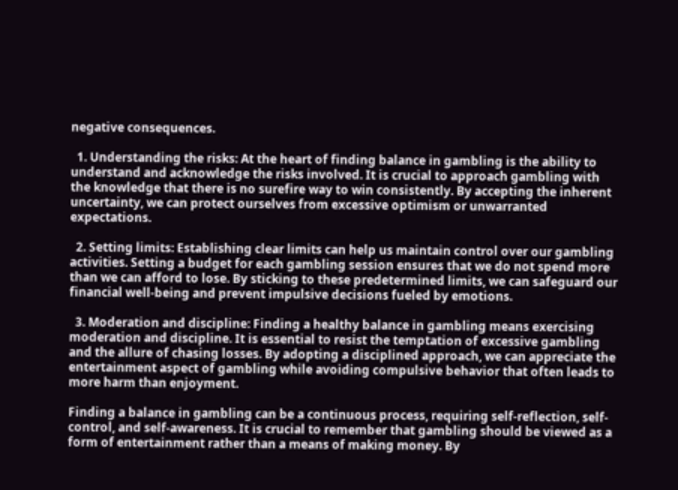negative consequences.

  1. Understanding the risks: At the heart of finding balance in gambling is the ability to understand and acknowledge the risks involved. It is crucial to approach gambling with the knowledge that there is no surefire way to win consistently. By accepting the inherent uncertainty, we can protect ourselves from excessive optimism or unwarranted expectations.

  2. Setting limits: Establishing clear limits can help us maintain control over our gambling activities. Setting a budget for each gambling session ensures that we do not spend more than we can afford to lose. By sticking to these predetermined limits, we can safeguard our financial well-being and prevent impulsive decisions fueled by emotions.

  3. Moderation and discipline: Finding a healthy balance in gambling means exercising moderation and discipline. It is essential to resist the temptation of excessive gambling and the allure of chasing losses. By adopting a disciplined approach, we can appreciate the entertainment aspect of gambling while avoiding compulsive behavior that often leads to more harm than enjoyment.

Finding a balance in gambling can be a continuous process, requiring self-reflection, self-control, and self-awareness. It is crucial to remember that gambling should be viewed as a form of entertainment rather than a means of making money. By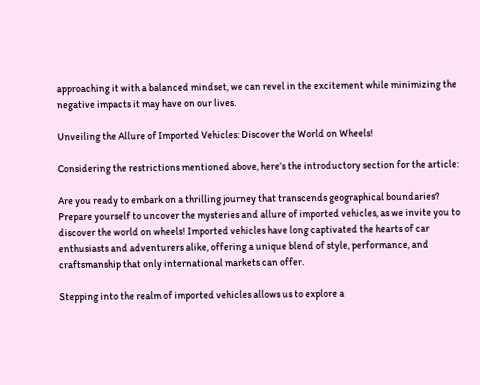approaching it with a balanced mindset, we can revel in the excitement while minimizing the negative impacts it may have on our lives.

Unveiling the Allure of Imported Vehicles: Discover the World on Wheels!

Considering the restrictions mentioned above, here’s the introductory section for the article:

Are you ready to embark on a thrilling journey that transcends geographical boundaries? Prepare yourself to uncover the mysteries and allure of imported vehicles, as we invite you to discover the world on wheels! Imported vehicles have long captivated the hearts of car enthusiasts and adventurers alike, offering a unique blend of style, performance, and craftsmanship that only international markets can offer.

Stepping into the realm of imported vehicles allows us to explore a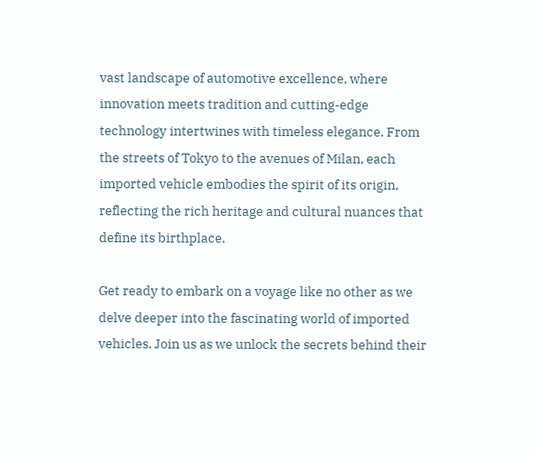vast landscape of automotive excellence, where innovation meets tradition and cutting-edge technology intertwines with timeless elegance. From the streets of Tokyo to the avenues of Milan, each imported vehicle embodies the spirit of its origin, reflecting the rich heritage and cultural nuances that define its birthplace.

Get ready to embark on a voyage like no other as we delve deeper into the fascinating world of imported vehicles. Join us as we unlock the secrets behind their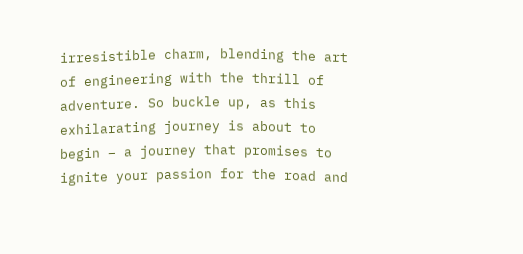irresistible charm, blending the art of engineering with the thrill of adventure. So buckle up, as this exhilarating journey is about to begin – a journey that promises to ignite your passion for the road and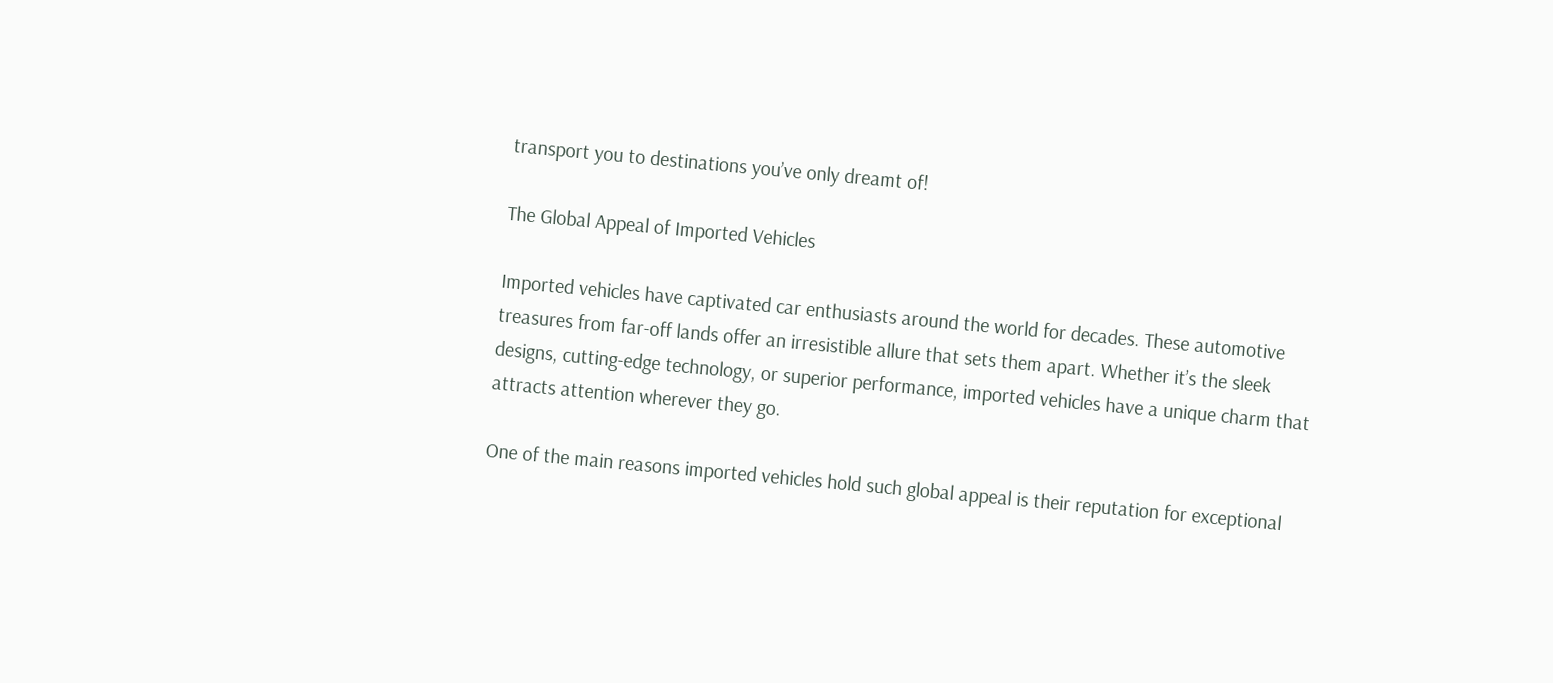transport you to destinations you’ve only dreamt of!

The Global Appeal of Imported Vehicles

Imported vehicles have captivated car enthusiasts around the world for decades. These automotive treasures from far-off lands offer an irresistible allure that sets them apart. Whether it’s the sleek designs, cutting-edge technology, or superior performance, imported vehicles have a unique charm that attracts attention wherever they go.

One of the main reasons imported vehicles hold such global appeal is their reputation for exceptional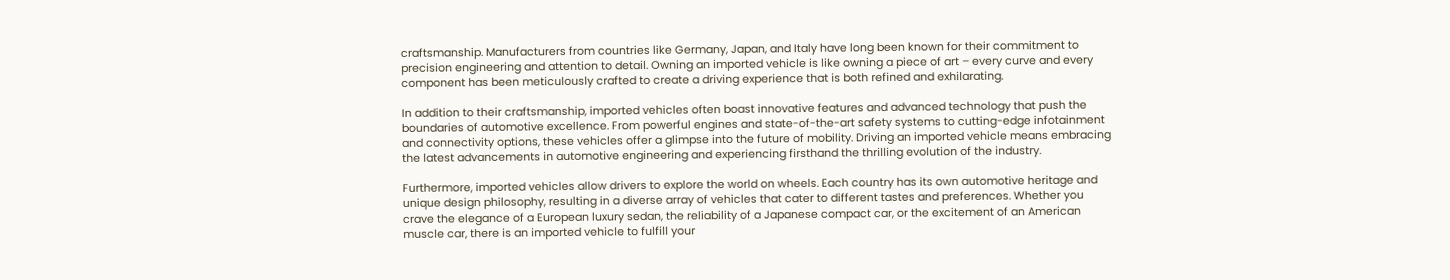craftsmanship. Manufacturers from countries like Germany, Japan, and Italy have long been known for their commitment to precision engineering and attention to detail. Owning an imported vehicle is like owning a piece of art – every curve and every component has been meticulously crafted to create a driving experience that is both refined and exhilarating.

In addition to their craftsmanship, imported vehicles often boast innovative features and advanced technology that push the boundaries of automotive excellence. From powerful engines and state-of-the-art safety systems to cutting-edge infotainment and connectivity options, these vehicles offer a glimpse into the future of mobility. Driving an imported vehicle means embracing the latest advancements in automotive engineering and experiencing firsthand the thrilling evolution of the industry.

Furthermore, imported vehicles allow drivers to explore the world on wheels. Each country has its own automotive heritage and unique design philosophy, resulting in a diverse array of vehicles that cater to different tastes and preferences. Whether you crave the elegance of a European luxury sedan, the reliability of a Japanese compact car, or the excitement of an American muscle car, there is an imported vehicle to fulfill your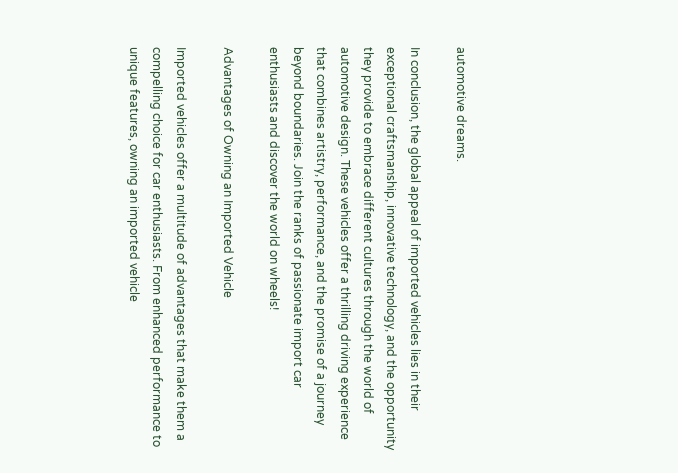automotive dreams.

In conclusion, the global appeal of imported vehicles lies in their exceptional craftsmanship, innovative technology, and the opportunity they provide to embrace different cultures through the world of automotive design. These vehicles offer a thrilling driving experience that combines artistry, performance, and the promise of a journey beyond boundaries. Join the ranks of passionate import car enthusiasts and discover the world on wheels!

Advantages of Owning an Imported Vehicle

Imported vehicles offer a multitude of advantages that make them a compelling choice for car enthusiasts. From enhanced performance to unique features, owning an imported vehicle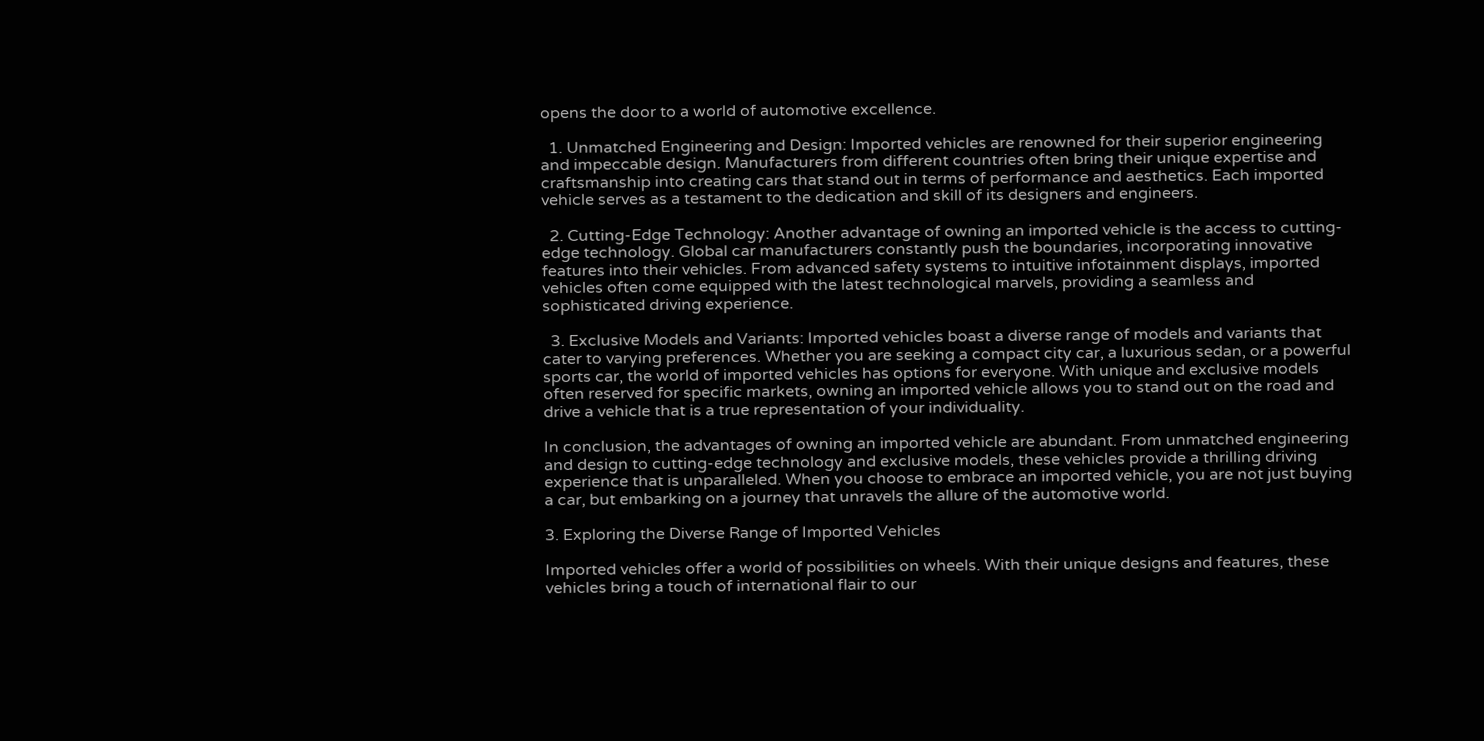opens the door to a world of automotive excellence.

  1. Unmatched Engineering and Design: Imported vehicles are renowned for their superior engineering and impeccable design. Manufacturers from different countries often bring their unique expertise and craftsmanship into creating cars that stand out in terms of performance and aesthetics. Each imported vehicle serves as a testament to the dedication and skill of its designers and engineers.

  2. Cutting-Edge Technology: Another advantage of owning an imported vehicle is the access to cutting-edge technology. Global car manufacturers constantly push the boundaries, incorporating innovative features into their vehicles. From advanced safety systems to intuitive infotainment displays, imported vehicles often come equipped with the latest technological marvels, providing a seamless and sophisticated driving experience.

  3. Exclusive Models and Variants: Imported vehicles boast a diverse range of models and variants that cater to varying preferences. Whether you are seeking a compact city car, a luxurious sedan, or a powerful sports car, the world of imported vehicles has options for everyone. With unique and exclusive models often reserved for specific markets, owning an imported vehicle allows you to stand out on the road and drive a vehicle that is a true representation of your individuality.

In conclusion, the advantages of owning an imported vehicle are abundant. From unmatched engineering and design to cutting-edge technology and exclusive models, these vehicles provide a thrilling driving experience that is unparalleled. When you choose to embrace an imported vehicle, you are not just buying a car, but embarking on a journey that unravels the allure of the automotive world.

3. Exploring the Diverse Range of Imported Vehicles

Imported vehicles offer a world of possibilities on wheels. With their unique designs and features, these vehicles bring a touch of international flair to our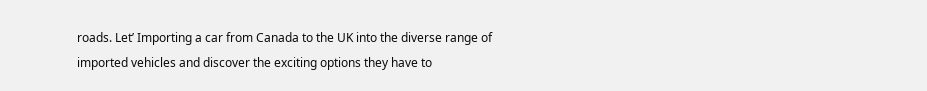roads. Let’ Importing a car from Canada to the UK into the diverse range of imported vehicles and discover the exciting options they have to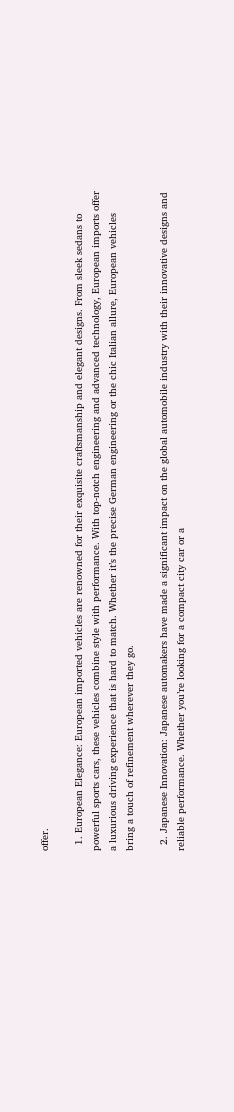offer.

  1. European Elegance: European imported vehicles are renowned for their exquisite craftsmanship and elegant designs. From sleek sedans to powerful sports cars, these vehicles combine style with performance. With top-notch engineering and advanced technology, European imports offer a luxurious driving experience that is hard to match. Whether it’s the precise German engineering or the chic Italian allure, European vehicles bring a touch of refinement wherever they go.

  2. Japanese Innovation: Japanese automakers have made a significant impact on the global automobile industry with their innovative designs and reliable performance. Whether you’re looking for a compact city car or a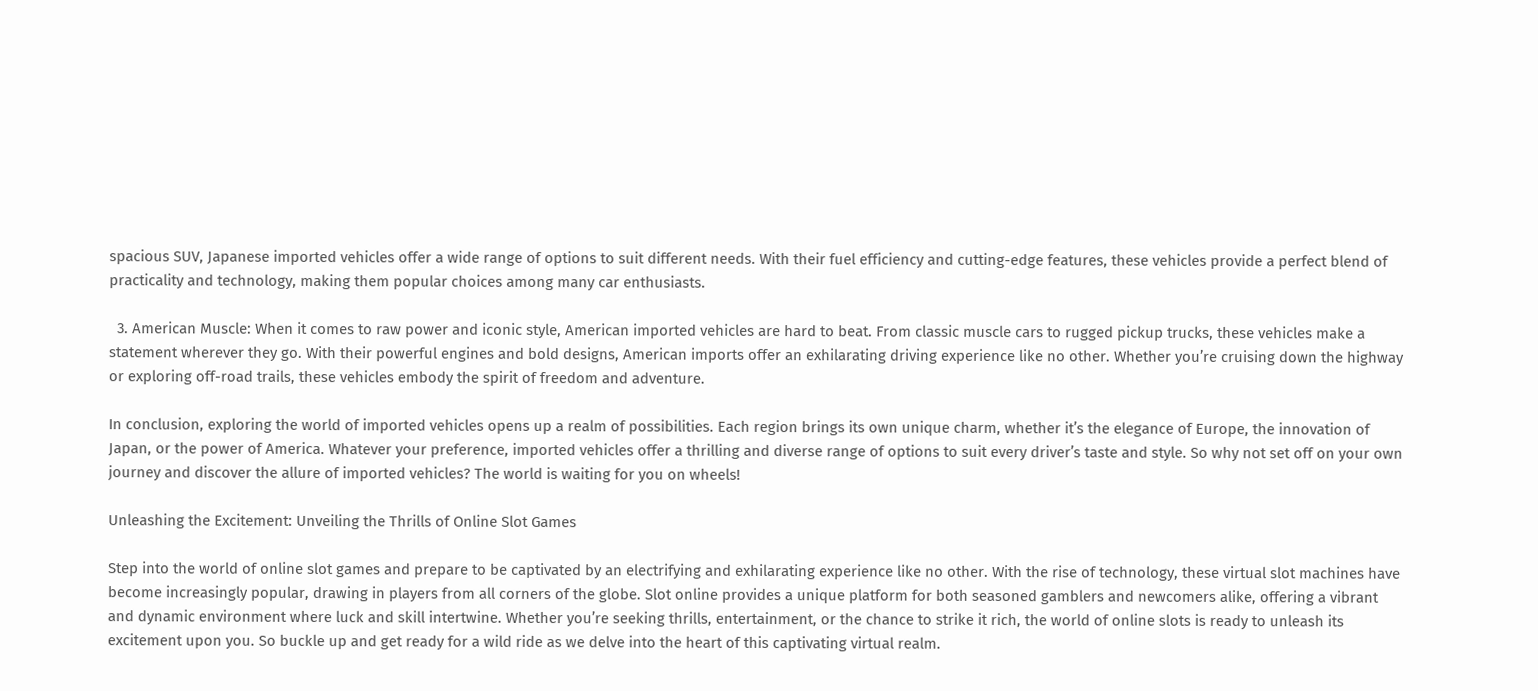spacious SUV, Japanese imported vehicles offer a wide range of options to suit different needs. With their fuel efficiency and cutting-edge features, these vehicles provide a perfect blend of practicality and technology, making them popular choices among many car enthusiasts.

  3. American Muscle: When it comes to raw power and iconic style, American imported vehicles are hard to beat. From classic muscle cars to rugged pickup trucks, these vehicles make a statement wherever they go. With their powerful engines and bold designs, American imports offer an exhilarating driving experience like no other. Whether you’re cruising down the highway or exploring off-road trails, these vehicles embody the spirit of freedom and adventure.

In conclusion, exploring the world of imported vehicles opens up a realm of possibilities. Each region brings its own unique charm, whether it’s the elegance of Europe, the innovation of Japan, or the power of America. Whatever your preference, imported vehicles offer a thrilling and diverse range of options to suit every driver’s taste and style. So why not set off on your own journey and discover the allure of imported vehicles? The world is waiting for you on wheels!

Unleashing the Excitement: Unveiling the Thrills of Online Slot Games

Step into the world of online slot games and prepare to be captivated by an electrifying and exhilarating experience like no other. With the rise of technology, these virtual slot machines have become increasingly popular, drawing in players from all corners of the globe. Slot online provides a unique platform for both seasoned gamblers and newcomers alike, offering a vibrant and dynamic environment where luck and skill intertwine. Whether you’re seeking thrills, entertainment, or the chance to strike it rich, the world of online slots is ready to unleash its excitement upon you. So buckle up and get ready for a wild ride as we delve into the heart of this captivating virtual realm.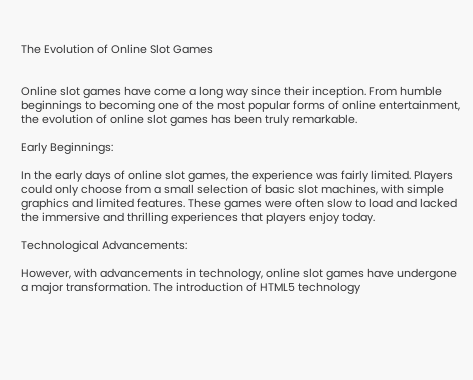The Evolution of Online Slot Games


Online slot games have come a long way since their inception. From humble beginnings to becoming one of the most popular forms of online entertainment, the evolution of online slot games has been truly remarkable.

Early Beginnings:

In the early days of online slot games, the experience was fairly limited. Players could only choose from a small selection of basic slot machines, with simple graphics and limited features. These games were often slow to load and lacked the immersive and thrilling experiences that players enjoy today.

Technological Advancements:

However, with advancements in technology, online slot games have undergone a major transformation. The introduction of HTML5 technology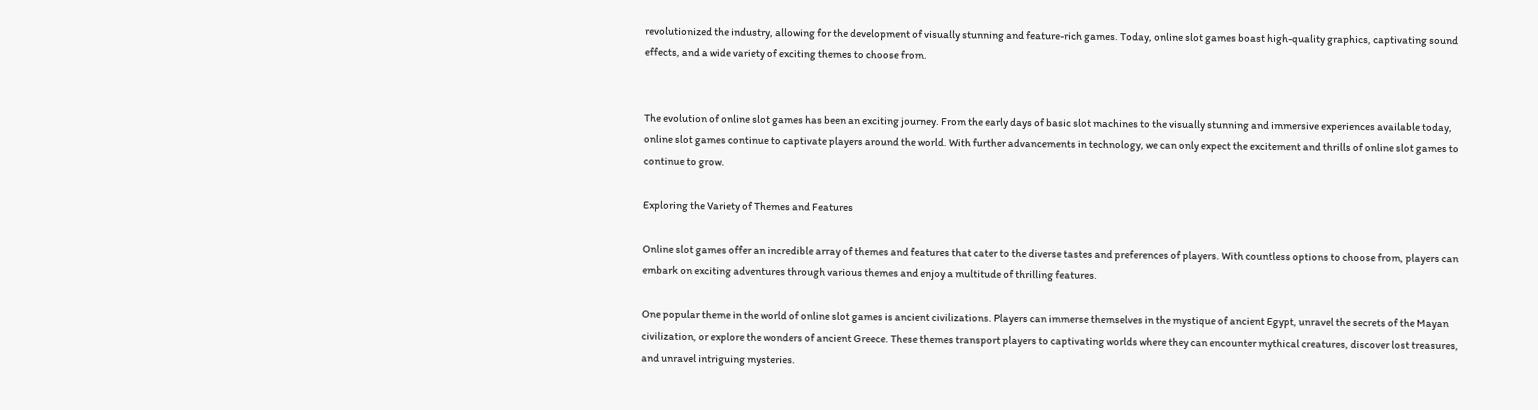revolutionized the industry, allowing for the development of visually stunning and feature-rich games. Today, online slot games boast high-quality graphics, captivating sound effects, and a wide variety of exciting themes to choose from.


The evolution of online slot games has been an exciting journey. From the early days of basic slot machines to the visually stunning and immersive experiences available today, online slot games continue to captivate players around the world. With further advancements in technology, we can only expect the excitement and thrills of online slot games to continue to grow.

Exploring the Variety of Themes and Features

Online slot games offer an incredible array of themes and features that cater to the diverse tastes and preferences of players. With countless options to choose from, players can embark on exciting adventures through various themes and enjoy a multitude of thrilling features.

One popular theme in the world of online slot games is ancient civilizations. Players can immerse themselves in the mystique of ancient Egypt, unravel the secrets of the Mayan civilization, or explore the wonders of ancient Greece. These themes transport players to captivating worlds where they can encounter mythical creatures, discover lost treasures, and unravel intriguing mysteries.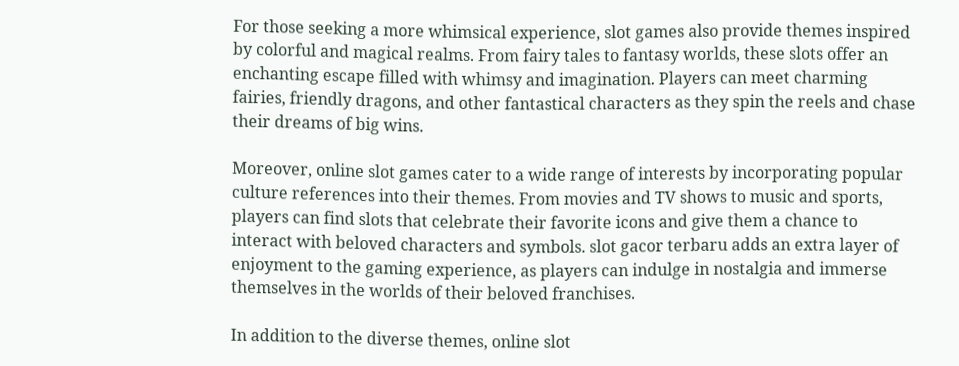For those seeking a more whimsical experience, slot games also provide themes inspired by colorful and magical realms. From fairy tales to fantasy worlds, these slots offer an enchanting escape filled with whimsy and imagination. Players can meet charming fairies, friendly dragons, and other fantastical characters as they spin the reels and chase their dreams of big wins.

Moreover, online slot games cater to a wide range of interests by incorporating popular culture references into their themes. From movies and TV shows to music and sports, players can find slots that celebrate their favorite icons and give them a chance to interact with beloved characters and symbols. slot gacor terbaru adds an extra layer of enjoyment to the gaming experience, as players can indulge in nostalgia and immerse themselves in the worlds of their beloved franchises.

In addition to the diverse themes, online slot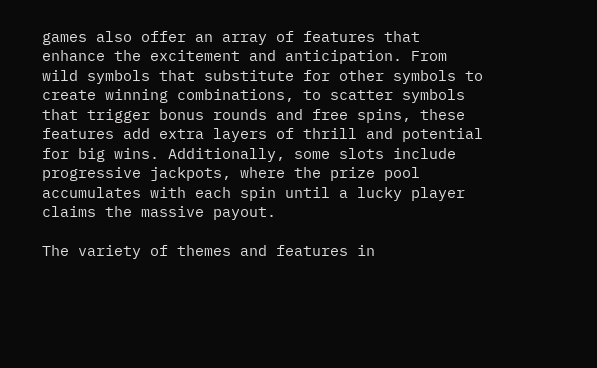games also offer an array of features that enhance the excitement and anticipation. From wild symbols that substitute for other symbols to create winning combinations, to scatter symbols that trigger bonus rounds and free spins, these features add extra layers of thrill and potential for big wins. Additionally, some slots include progressive jackpots, where the prize pool accumulates with each spin until a lucky player claims the massive payout.

The variety of themes and features in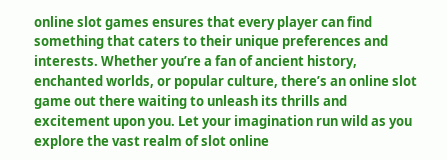online slot games ensures that every player can find something that caters to their unique preferences and interests. Whether you’re a fan of ancient history, enchanted worlds, or popular culture, there’s an online slot game out there waiting to unleash its thrills and excitement upon you. Let your imagination run wild as you explore the vast realm of slot online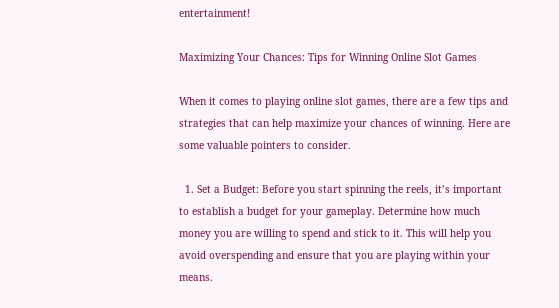entertainment!

Maximizing Your Chances: Tips for Winning Online Slot Games

When it comes to playing online slot games, there are a few tips and strategies that can help maximize your chances of winning. Here are some valuable pointers to consider.

  1. Set a Budget: Before you start spinning the reels, it’s important to establish a budget for your gameplay. Determine how much money you are willing to spend and stick to it. This will help you avoid overspending and ensure that you are playing within your means.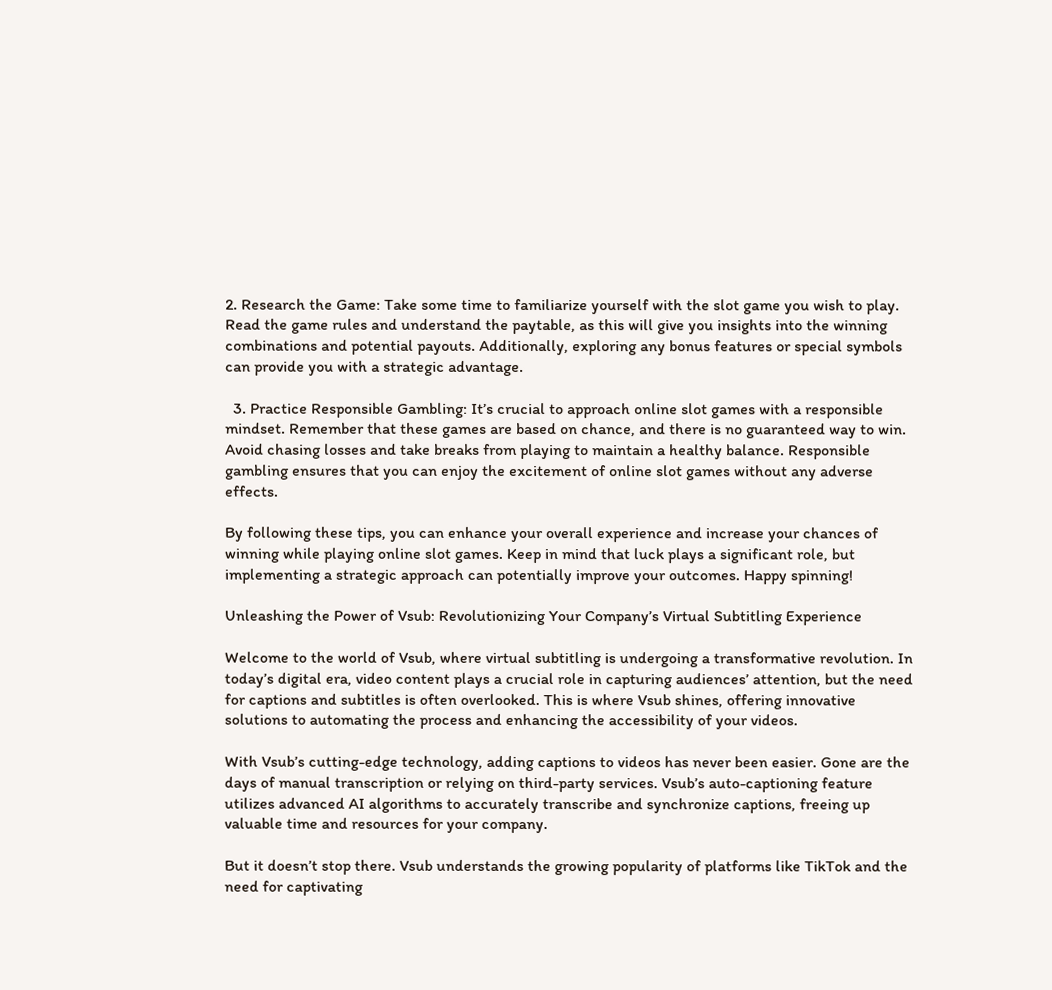2. Research the Game: Take some time to familiarize yourself with the slot game you wish to play. Read the game rules and understand the paytable, as this will give you insights into the winning combinations and potential payouts. Additionally, exploring any bonus features or special symbols can provide you with a strategic advantage.

  3. Practice Responsible Gambling: It’s crucial to approach online slot games with a responsible mindset. Remember that these games are based on chance, and there is no guaranteed way to win. Avoid chasing losses and take breaks from playing to maintain a healthy balance. Responsible gambling ensures that you can enjoy the excitement of online slot games without any adverse effects.

By following these tips, you can enhance your overall experience and increase your chances of winning while playing online slot games. Keep in mind that luck plays a significant role, but implementing a strategic approach can potentially improve your outcomes. Happy spinning!

Unleashing the Power of Vsub: Revolutionizing Your Company’s Virtual Subtitling Experience

Welcome to the world of Vsub, where virtual subtitling is undergoing a transformative revolution. In today’s digital era, video content plays a crucial role in capturing audiences’ attention, but the need for captions and subtitles is often overlooked. This is where Vsub shines, offering innovative solutions to automating the process and enhancing the accessibility of your videos.

With Vsub’s cutting-edge technology, adding captions to videos has never been easier. Gone are the days of manual transcription or relying on third-party services. Vsub’s auto-captioning feature utilizes advanced AI algorithms to accurately transcribe and synchronize captions, freeing up valuable time and resources for your company.

But it doesn’t stop there. Vsub understands the growing popularity of platforms like TikTok and the need for captivating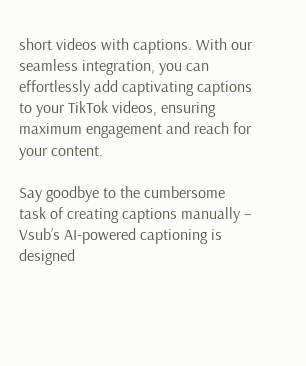short videos with captions. With our seamless integration, you can effortlessly add captivating captions to your TikTok videos, ensuring maximum engagement and reach for your content.

Say goodbye to the cumbersome task of creating captions manually – Vsub’s AI-powered captioning is designed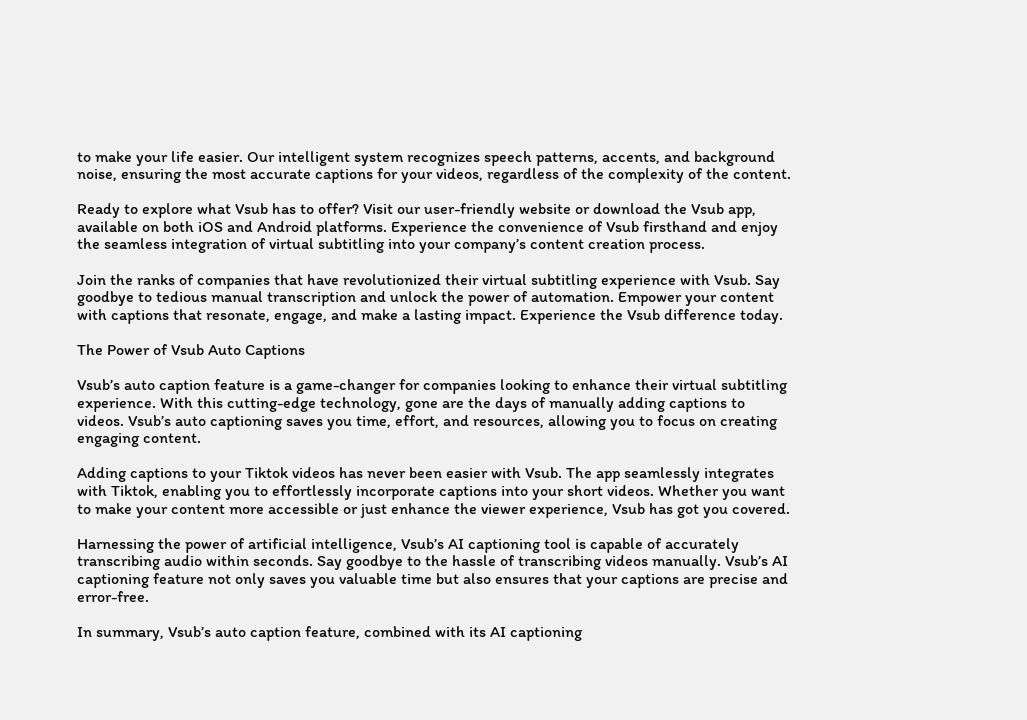to make your life easier. Our intelligent system recognizes speech patterns, accents, and background noise, ensuring the most accurate captions for your videos, regardless of the complexity of the content.

Ready to explore what Vsub has to offer? Visit our user-friendly website or download the Vsub app, available on both iOS and Android platforms. Experience the convenience of Vsub firsthand and enjoy the seamless integration of virtual subtitling into your company’s content creation process.

Join the ranks of companies that have revolutionized their virtual subtitling experience with Vsub. Say goodbye to tedious manual transcription and unlock the power of automation. Empower your content with captions that resonate, engage, and make a lasting impact. Experience the Vsub difference today.

The Power of Vsub Auto Captions

Vsub’s auto caption feature is a game-changer for companies looking to enhance their virtual subtitling experience. With this cutting-edge technology, gone are the days of manually adding captions to videos. Vsub’s auto captioning saves you time, effort, and resources, allowing you to focus on creating engaging content.

Adding captions to your Tiktok videos has never been easier with Vsub. The app seamlessly integrates with Tiktok, enabling you to effortlessly incorporate captions into your short videos. Whether you want to make your content more accessible or just enhance the viewer experience, Vsub has got you covered.

Harnessing the power of artificial intelligence, Vsub’s AI captioning tool is capable of accurately transcribing audio within seconds. Say goodbye to the hassle of transcribing videos manually. Vsub’s AI captioning feature not only saves you valuable time but also ensures that your captions are precise and error-free.

In summary, Vsub’s auto caption feature, combined with its AI captioning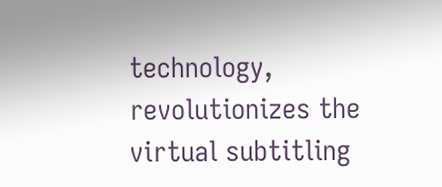technology, revolutionizes the virtual subtitling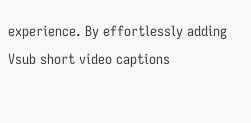experience. By effortlessly adding Vsub short video captions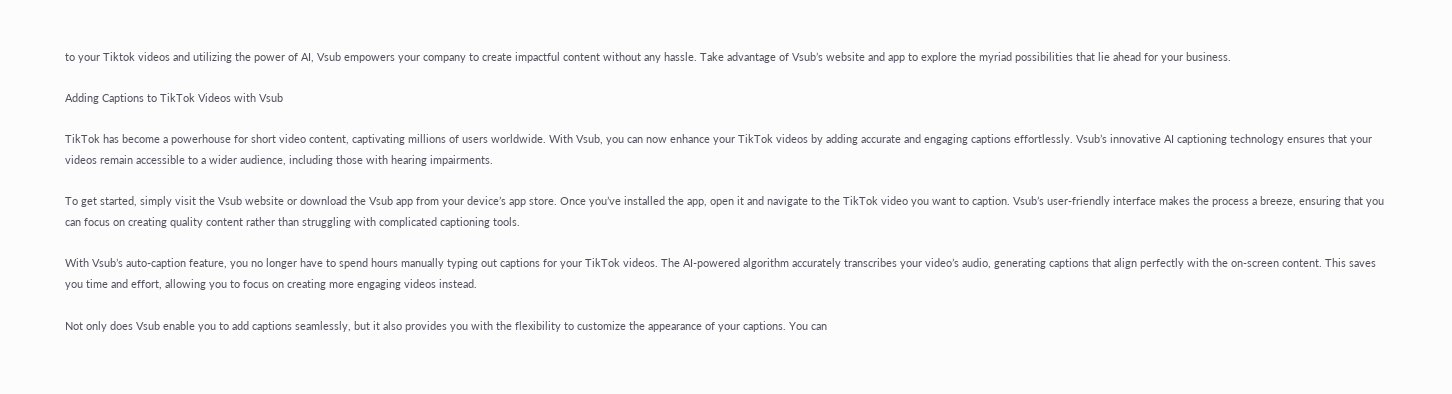to your Tiktok videos and utilizing the power of AI, Vsub empowers your company to create impactful content without any hassle. Take advantage of Vsub’s website and app to explore the myriad possibilities that lie ahead for your business.

Adding Captions to TikTok Videos with Vsub

TikTok has become a powerhouse for short video content, captivating millions of users worldwide. With Vsub, you can now enhance your TikTok videos by adding accurate and engaging captions effortlessly. Vsub’s innovative AI captioning technology ensures that your videos remain accessible to a wider audience, including those with hearing impairments.

To get started, simply visit the Vsub website or download the Vsub app from your device’s app store. Once you’ve installed the app, open it and navigate to the TikTok video you want to caption. Vsub’s user-friendly interface makes the process a breeze, ensuring that you can focus on creating quality content rather than struggling with complicated captioning tools.

With Vsub’s auto-caption feature, you no longer have to spend hours manually typing out captions for your TikTok videos. The AI-powered algorithm accurately transcribes your video’s audio, generating captions that align perfectly with the on-screen content. This saves you time and effort, allowing you to focus on creating more engaging videos instead.

Not only does Vsub enable you to add captions seamlessly, but it also provides you with the flexibility to customize the appearance of your captions. You can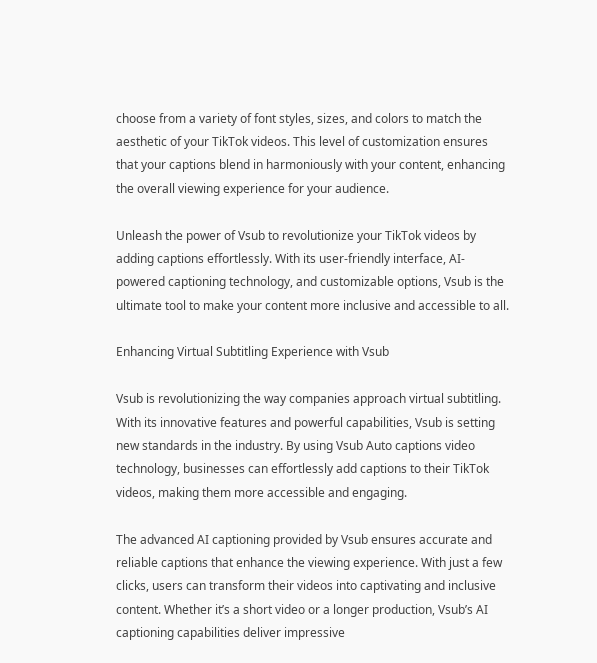choose from a variety of font styles, sizes, and colors to match the aesthetic of your TikTok videos. This level of customization ensures that your captions blend in harmoniously with your content, enhancing the overall viewing experience for your audience.

Unleash the power of Vsub to revolutionize your TikTok videos by adding captions effortlessly. With its user-friendly interface, AI-powered captioning technology, and customizable options, Vsub is the ultimate tool to make your content more inclusive and accessible to all.

Enhancing Virtual Subtitling Experience with Vsub

Vsub is revolutionizing the way companies approach virtual subtitling. With its innovative features and powerful capabilities, Vsub is setting new standards in the industry. By using Vsub Auto captions video technology, businesses can effortlessly add captions to their TikTok videos, making them more accessible and engaging.

The advanced AI captioning provided by Vsub ensures accurate and reliable captions that enhance the viewing experience. With just a few clicks, users can transform their videos into captivating and inclusive content. Whether it’s a short video or a longer production, Vsub’s AI captioning capabilities deliver impressive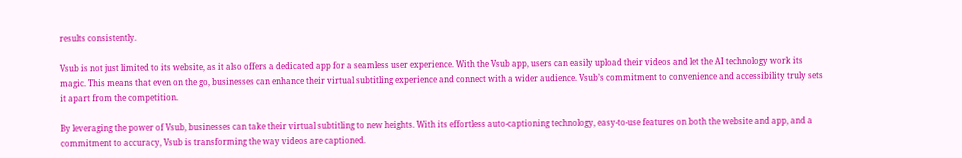results consistently.

Vsub is not just limited to its website, as it also offers a dedicated app for a seamless user experience. With the Vsub app, users can easily upload their videos and let the AI technology work its magic. This means that even on the go, businesses can enhance their virtual subtitling experience and connect with a wider audience. Vsub’s commitment to convenience and accessibility truly sets it apart from the competition.

By leveraging the power of Vsub, businesses can take their virtual subtitling to new heights. With its effortless auto-captioning technology, easy-to-use features on both the website and app, and a commitment to accuracy, Vsub is transforming the way videos are captioned.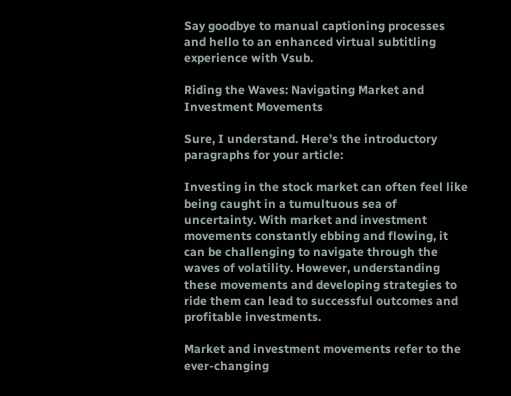Say goodbye to manual captioning processes and hello to an enhanced virtual subtitling experience with Vsub.

Riding the Waves: Navigating Market and Investment Movements

Sure, I understand. Here’s the introductory paragraphs for your article:

Investing in the stock market can often feel like being caught in a tumultuous sea of uncertainty. With market and investment movements constantly ebbing and flowing, it can be challenging to navigate through the waves of volatility. However, understanding these movements and developing strategies to ride them can lead to successful outcomes and profitable investments.

Market and investment movements refer to the ever-changing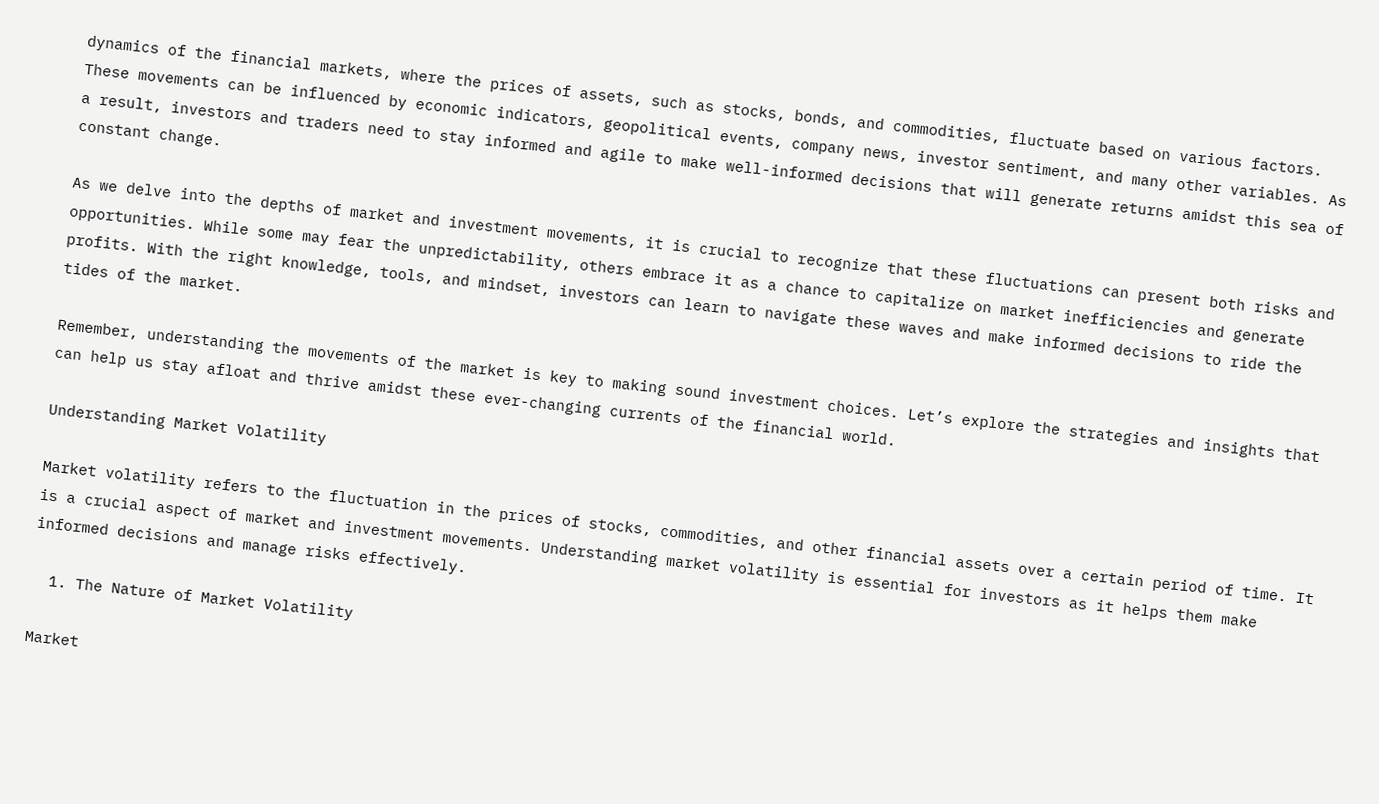dynamics of the financial markets, where the prices of assets, such as stocks, bonds, and commodities, fluctuate based on various factors. These movements can be influenced by economic indicators, geopolitical events, company news, investor sentiment, and many other variables. As a result, investors and traders need to stay informed and agile to make well-informed decisions that will generate returns amidst this sea of constant change.

As we delve into the depths of market and investment movements, it is crucial to recognize that these fluctuations can present both risks and opportunities. While some may fear the unpredictability, others embrace it as a chance to capitalize on market inefficiencies and generate profits. With the right knowledge, tools, and mindset, investors can learn to navigate these waves and make informed decisions to ride the tides of the market.

Remember, understanding the movements of the market is key to making sound investment choices. Let’s explore the strategies and insights that can help us stay afloat and thrive amidst these ever-changing currents of the financial world.

Understanding Market Volatility

Market volatility refers to the fluctuation in the prices of stocks, commodities, and other financial assets over a certain period of time. It is a crucial aspect of market and investment movements. Understanding market volatility is essential for investors as it helps them make informed decisions and manage risks effectively.

  1. The Nature of Market Volatility

Market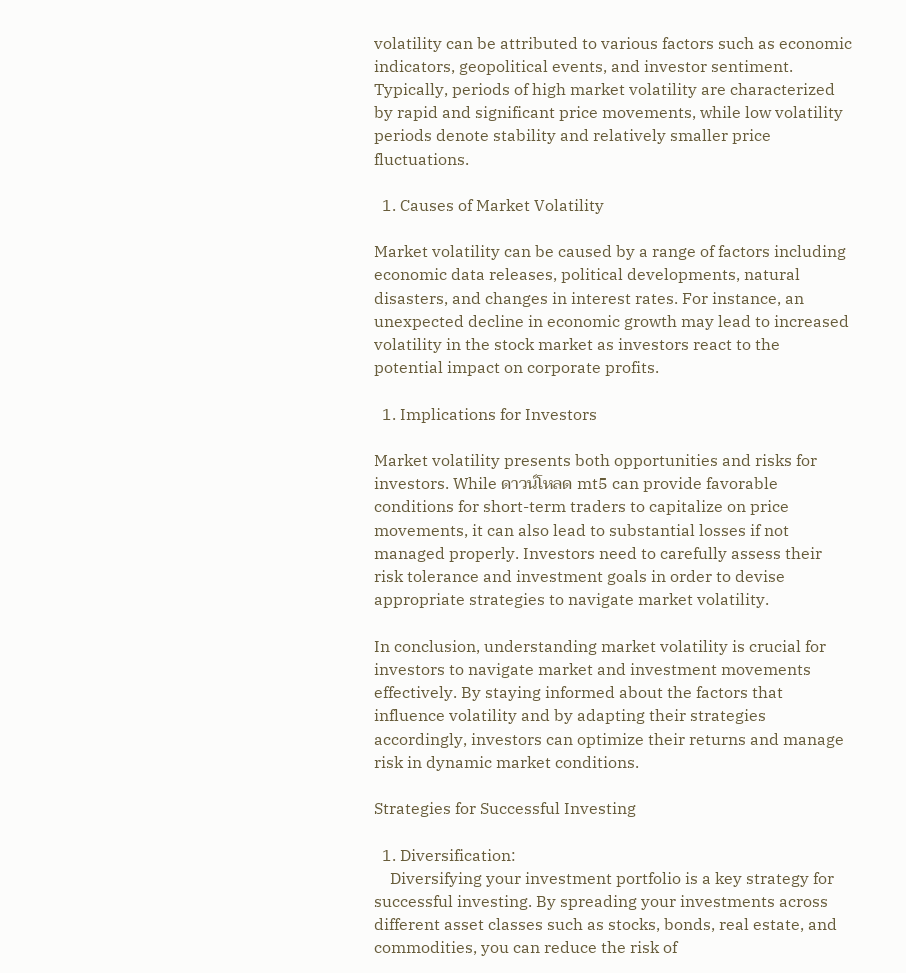volatility can be attributed to various factors such as economic indicators, geopolitical events, and investor sentiment. Typically, periods of high market volatility are characterized by rapid and significant price movements, while low volatility periods denote stability and relatively smaller price fluctuations.

  1. Causes of Market Volatility

Market volatility can be caused by a range of factors including economic data releases, political developments, natural disasters, and changes in interest rates. For instance, an unexpected decline in economic growth may lead to increased volatility in the stock market as investors react to the potential impact on corporate profits.

  1. Implications for Investors

Market volatility presents both opportunities and risks for investors. While ดาวน์โหลด mt5 can provide favorable conditions for short-term traders to capitalize on price movements, it can also lead to substantial losses if not managed properly. Investors need to carefully assess their risk tolerance and investment goals in order to devise appropriate strategies to navigate market volatility.

In conclusion, understanding market volatility is crucial for investors to navigate market and investment movements effectively. By staying informed about the factors that influence volatility and by adapting their strategies accordingly, investors can optimize their returns and manage risk in dynamic market conditions.

Strategies for Successful Investing

  1. Diversification:
    Diversifying your investment portfolio is a key strategy for successful investing. By spreading your investments across different asset classes such as stocks, bonds, real estate, and commodities, you can reduce the risk of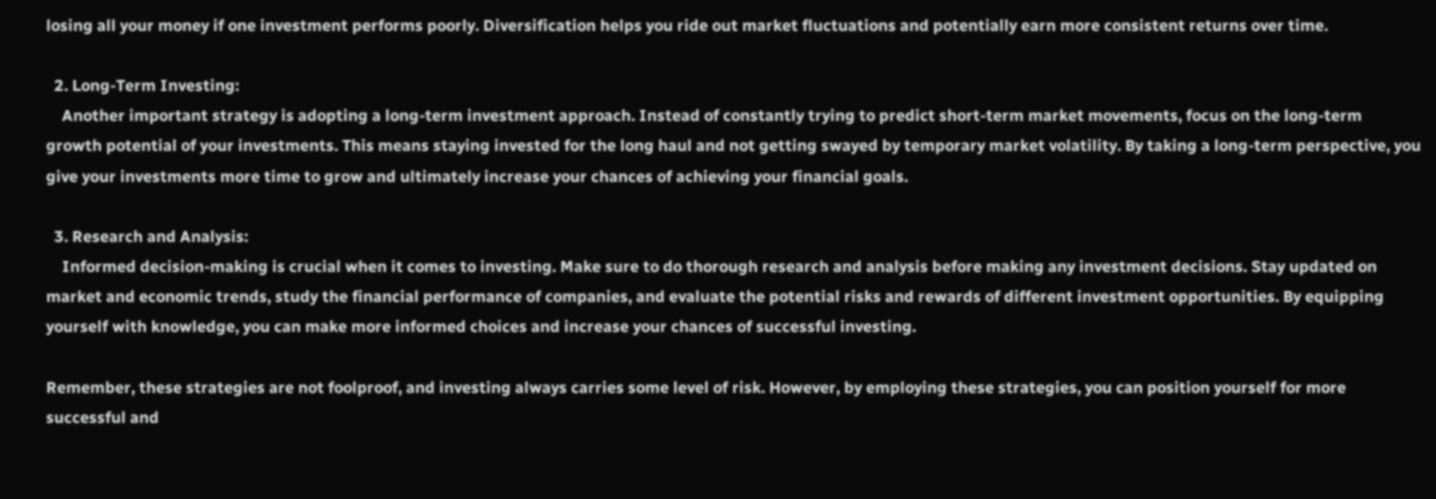losing all your money if one investment performs poorly. Diversification helps you ride out market fluctuations and potentially earn more consistent returns over time.

  2. Long-Term Investing:
    Another important strategy is adopting a long-term investment approach. Instead of constantly trying to predict short-term market movements, focus on the long-term growth potential of your investments. This means staying invested for the long haul and not getting swayed by temporary market volatility. By taking a long-term perspective, you give your investments more time to grow and ultimately increase your chances of achieving your financial goals.

  3. Research and Analysis:
    Informed decision-making is crucial when it comes to investing. Make sure to do thorough research and analysis before making any investment decisions. Stay updated on market and economic trends, study the financial performance of companies, and evaluate the potential risks and rewards of different investment opportunities. By equipping yourself with knowledge, you can make more informed choices and increase your chances of successful investing.

Remember, these strategies are not foolproof, and investing always carries some level of risk. However, by employing these strategies, you can position yourself for more successful and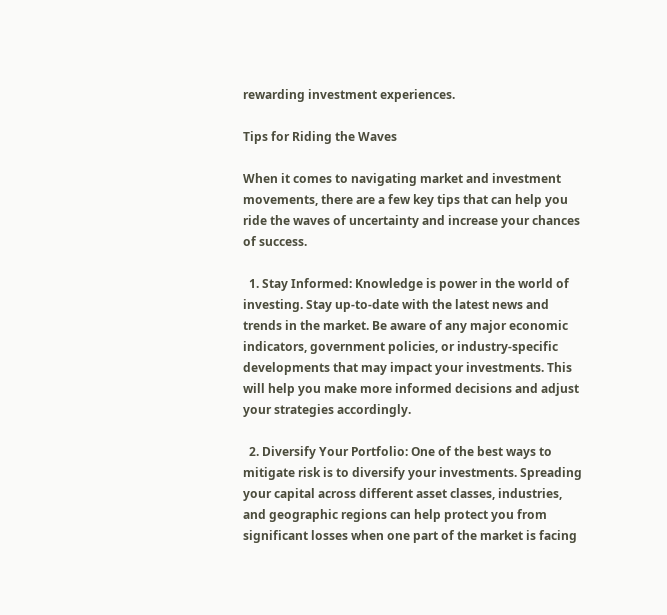rewarding investment experiences.

Tips for Riding the Waves

When it comes to navigating market and investment movements, there are a few key tips that can help you ride the waves of uncertainty and increase your chances of success.

  1. Stay Informed: Knowledge is power in the world of investing. Stay up-to-date with the latest news and trends in the market. Be aware of any major economic indicators, government policies, or industry-specific developments that may impact your investments. This will help you make more informed decisions and adjust your strategies accordingly.

  2. Diversify Your Portfolio: One of the best ways to mitigate risk is to diversify your investments. Spreading your capital across different asset classes, industries, and geographic regions can help protect you from significant losses when one part of the market is facing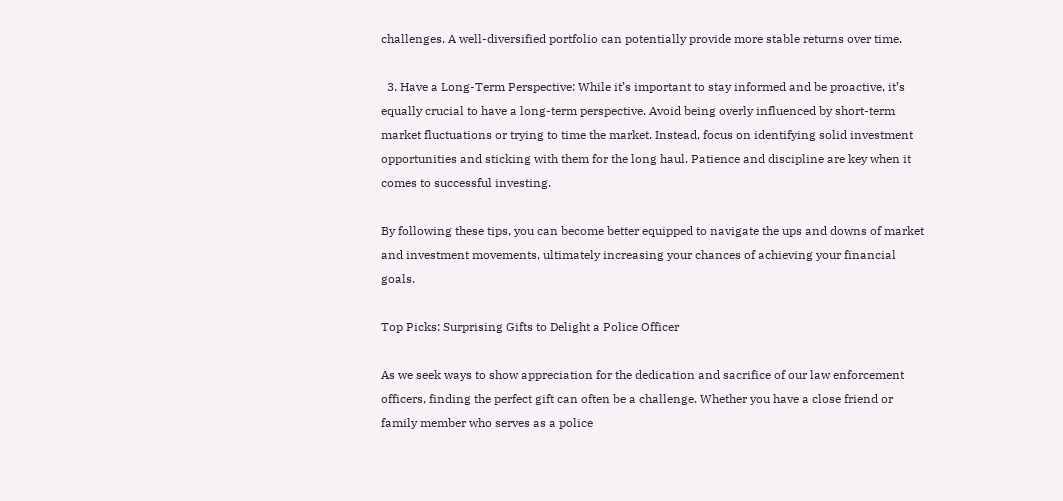challenges. A well-diversified portfolio can potentially provide more stable returns over time.

  3. Have a Long-Term Perspective: While it’s important to stay informed and be proactive, it’s equally crucial to have a long-term perspective. Avoid being overly influenced by short-term market fluctuations or trying to time the market. Instead, focus on identifying solid investment opportunities and sticking with them for the long haul. Patience and discipline are key when it comes to successful investing.

By following these tips, you can become better equipped to navigate the ups and downs of market and investment movements, ultimately increasing your chances of achieving your financial goals.

Top Picks: Surprising Gifts to Delight a Police Officer

As we seek ways to show appreciation for the dedication and sacrifice of our law enforcement officers, finding the perfect gift can often be a challenge. Whether you have a close friend or family member who serves as a police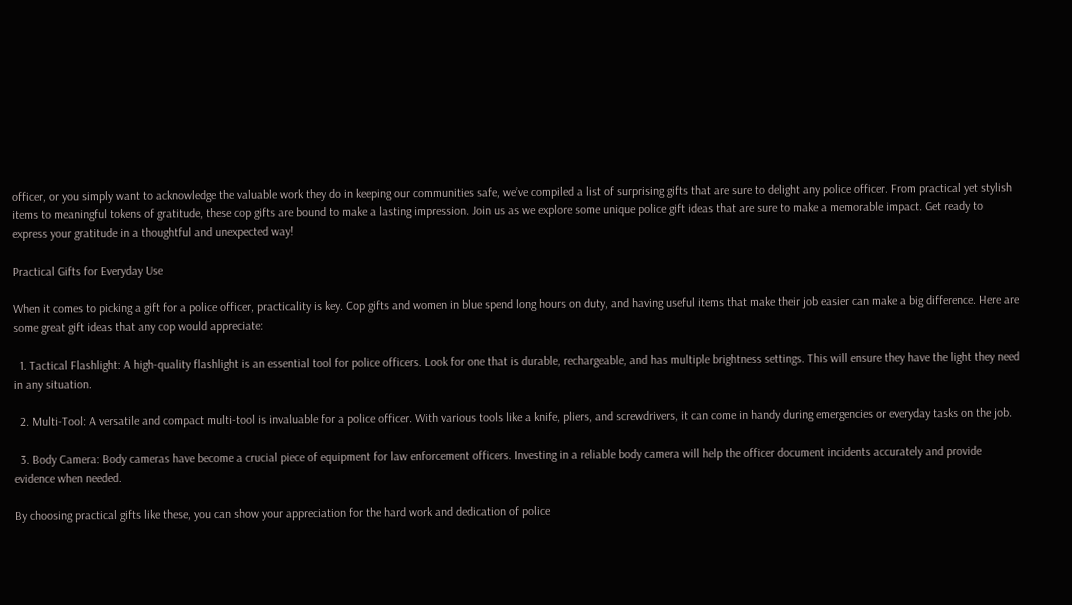officer, or you simply want to acknowledge the valuable work they do in keeping our communities safe, we’ve compiled a list of surprising gifts that are sure to delight any police officer. From practical yet stylish items to meaningful tokens of gratitude, these cop gifts are bound to make a lasting impression. Join us as we explore some unique police gift ideas that are sure to make a memorable impact. Get ready to express your gratitude in a thoughtful and unexpected way!

Practical Gifts for Everyday Use

When it comes to picking a gift for a police officer, practicality is key. Cop gifts and women in blue spend long hours on duty, and having useful items that make their job easier can make a big difference. Here are some great gift ideas that any cop would appreciate:

  1. Tactical Flashlight: A high-quality flashlight is an essential tool for police officers. Look for one that is durable, rechargeable, and has multiple brightness settings. This will ensure they have the light they need in any situation.

  2. Multi-Tool: A versatile and compact multi-tool is invaluable for a police officer. With various tools like a knife, pliers, and screwdrivers, it can come in handy during emergencies or everyday tasks on the job.

  3. Body Camera: Body cameras have become a crucial piece of equipment for law enforcement officers. Investing in a reliable body camera will help the officer document incidents accurately and provide evidence when needed.

By choosing practical gifts like these, you can show your appreciation for the hard work and dedication of police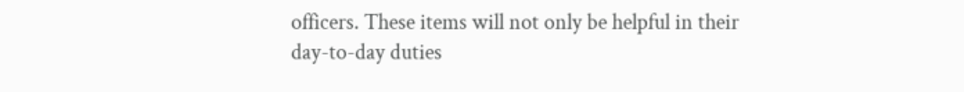officers. These items will not only be helpful in their day-to-day duties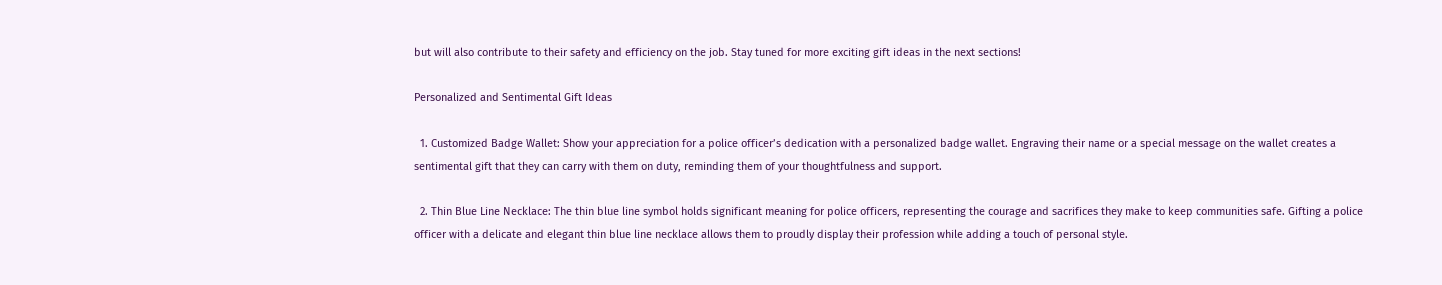but will also contribute to their safety and efficiency on the job. Stay tuned for more exciting gift ideas in the next sections!

Personalized and Sentimental Gift Ideas

  1. Customized Badge Wallet: Show your appreciation for a police officer’s dedication with a personalized badge wallet. Engraving their name or a special message on the wallet creates a sentimental gift that they can carry with them on duty, reminding them of your thoughtfulness and support.

  2. Thin Blue Line Necklace: The thin blue line symbol holds significant meaning for police officers, representing the courage and sacrifices they make to keep communities safe. Gifting a police officer with a delicate and elegant thin blue line necklace allows them to proudly display their profession while adding a touch of personal style.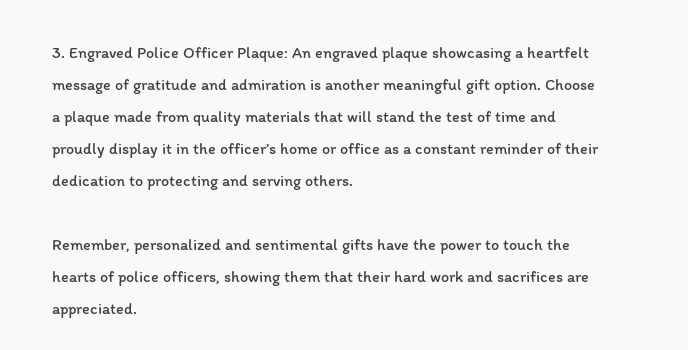3. Engraved Police Officer Plaque: An engraved plaque showcasing a heartfelt message of gratitude and admiration is another meaningful gift option. Choose a plaque made from quality materials that will stand the test of time and proudly display it in the officer’s home or office as a constant reminder of their dedication to protecting and serving others.

Remember, personalized and sentimental gifts have the power to touch the hearts of police officers, showing them that their hard work and sacrifices are appreciated.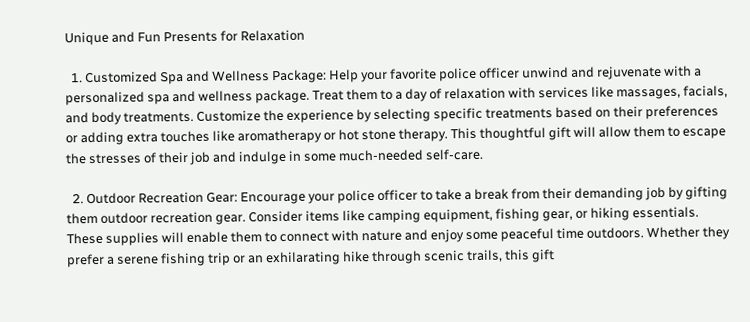Unique and Fun Presents for Relaxation

  1. Customized Spa and Wellness Package: Help your favorite police officer unwind and rejuvenate with a personalized spa and wellness package. Treat them to a day of relaxation with services like massages, facials, and body treatments. Customize the experience by selecting specific treatments based on their preferences or adding extra touches like aromatherapy or hot stone therapy. This thoughtful gift will allow them to escape the stresses of their job and indulge in some much-needed self-care.

  2. Outdoor Recreation Gear: Encourage your police officer to take a break from their demanding job by gifting them outdoor recreation gear. Consider items like camping equipment, fishing gear, or hiking essentials. These supplies will enable them to connect with nature and enjoy some peaceful time outdoors. Whether they prefer a serene fishing trip or an exhilarating hike through scenic trails, this gift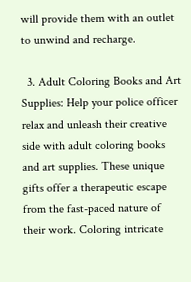will provide them with an outlet to unwind and recharge.

  3. Adult Coloring Books and Art Supplies: Help your police officer relax and unleash their creative side with adult coloring books and art supplies. These unique gifts offer a therapeutic escape from the fast-paced nature of their work. Coloring intricate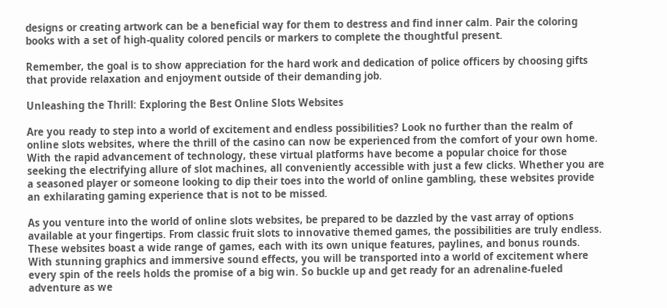designs or creating artwork can be a beneficial way for them to destress and find inner calm. Pair the coloring books with a set of high-quality colored pencils or markers to complete the thoughtful present.

Remember, the goal is to show appreciation for the hard work and dedication of police officers by choosing gifts that provide relaxation and enjoyment outside of their demanding job.

Unleashing the Thrill: Exploring the Best Online Slots Websites

Are you ready to step into a world of excitement and endless possibilities? Look no further than the realm of online slots websites, where the thrill of the casino can now be experienced from the comfort of your own home. With the rapid advancement of technology, these virtual platforms have become a popular choice for those seeking the electrifying allure of slot machines, all conveniently accessible with just a few clicks. Whether you are a seasoned player or someone looking to dip their toes into the world of online gambling, these websites provide an exhilarating gaming experience that is not to be missed.

As you venture into the world of online slots websites, be prepared to be dazzled by the vast array of options available at your fingertips. From classic fruit slots to innovative themed games, the possibilities are truly endless. These websites boast a wide range of games, each with its own unique features, paylines, and bonus rounds. With stunning graphics and immersive sound effects, you will be transported into a world of excitement where every spin of the reels holds the promise of a big win. So buckle up and get ready for an adrenaline-fueled adventure as we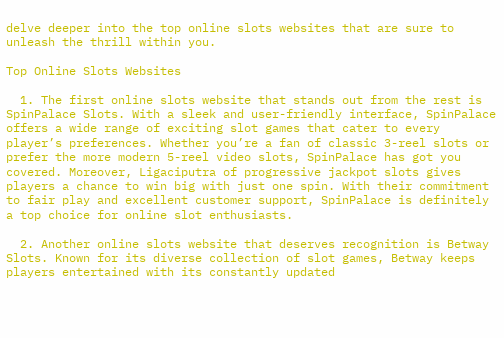delve deeper into the top online slots websites that are sure to unleash the thrill within you.

Top Online Slots Websites

  1. The first online slots website that stands out from the rest is SpinPalace Slots. With a sleek and user-friendly interface, SpinPalace offers a wide range of exciting slot games that cater to every player’s preferences. Whether you’re a fan of classic 3-reel slots or prefer the more modern 5-reel video slots, SpinPalace has got you covered. Moreover, Ligaciputra of progressive jackpot slots gives players a chance to win big with just one spin. With their commitment to fair play and excellent customer support, SpinPalace is definitely a top choice for online slot enthusiasts.

  2. Another online slots website that deserves recognition is Betway Slots. Known for its diverse collection of slot games, Betway keeps players entertained with its constantly updated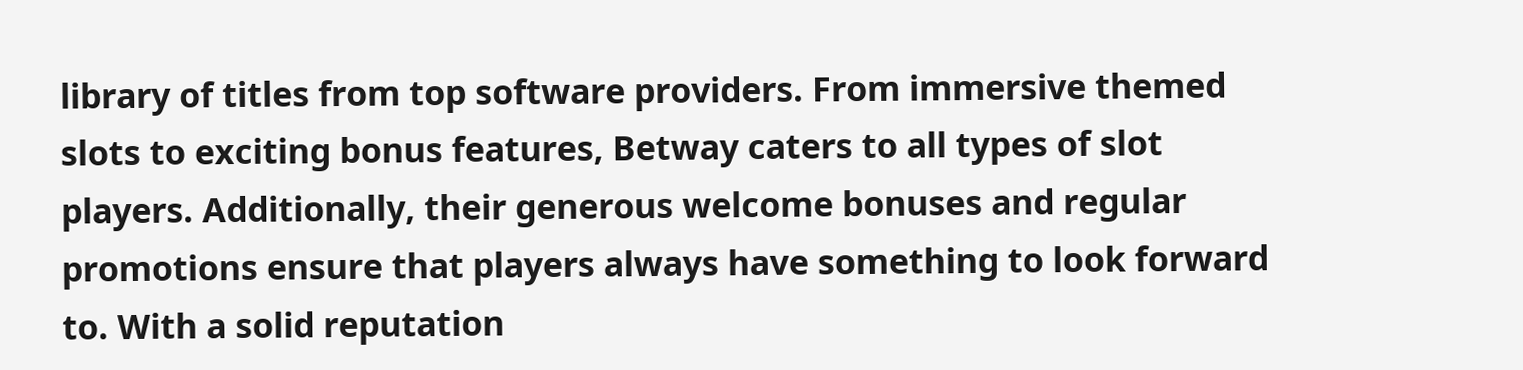library of titles from top software providers. From immersive themed slots to exciting bonus features, Betway caters to all types of slot players. Additionally, their generous welcome bonuses and regular promotions ensure that players always have something to look forward to. With a solid reputation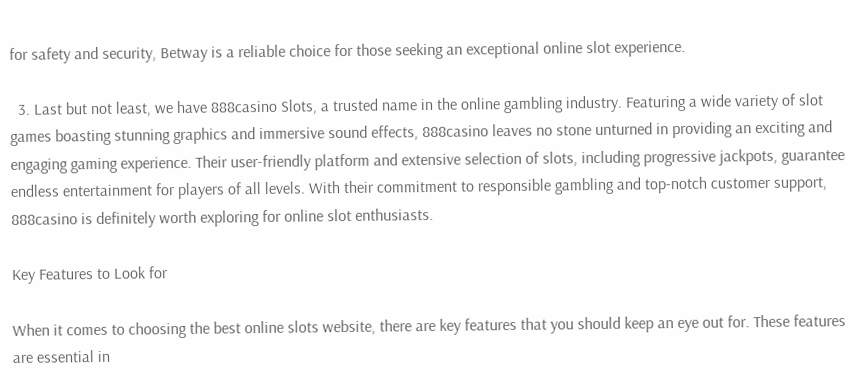for safety and security, Betway is a reliable choice for those seeking an exceptional online slot experience.

  3. Last but not least, we have 888casino Slots, a trusted name in the online gambling industry. Featuring a wide variety of slot games boasting stunning graphics and immersive sound effects, 888casino leaves no stone unturned in providing an exciting and engaging gaming experience. Their user-friendly platform and extensive selection of slots, including progressive jackpots, guarantee endless entertainment for players of all levels. With their commitment to responsible gambling and top-notch customer support, 888casino is definitely worth exploring for online slot enthusiasts.

Key Features to Look for

When it comes to choosing the best online slots website, there are key features that you should keep an eye out for. These features are essential in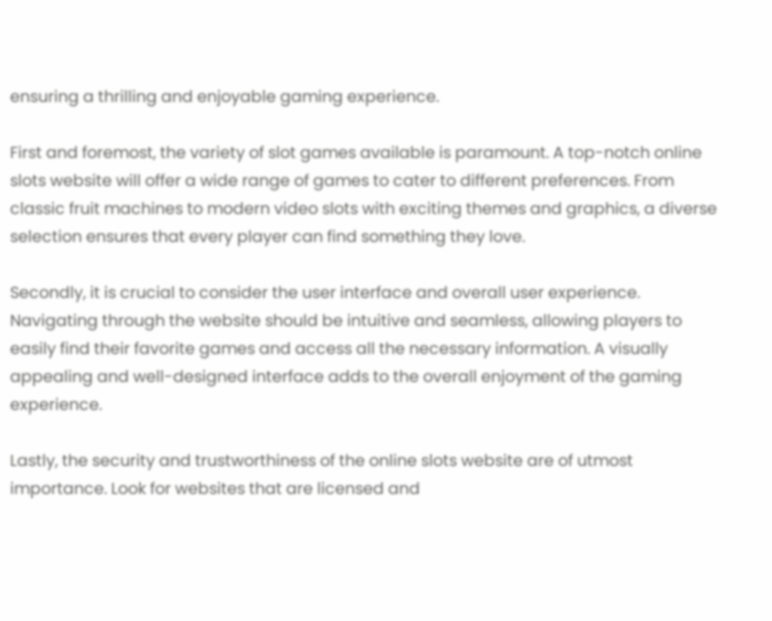ensuring a thrilling and enjoyable gaming experience.

First and foremost, the variety of slot games available is paramount. A top-notch online slots website will offer a wide range of games to cater to different preferences. From classic fruit machines to modern video slots with exciting themes and graphics, a diverse selection ensures that every player can find something they love.

Secondly, it is crucial to consider the user interface and overall user experience. Navigating through the website should be intuitive and seamless, allowing players to easily find their favorite games and access all the necessary information. A visually appealing and well-designed interface adds to the overall enjoyment of the gaming experience.

Lastly, the security and trustworthiness of the online slots website are of utmost importance. Look for websites that are licensed and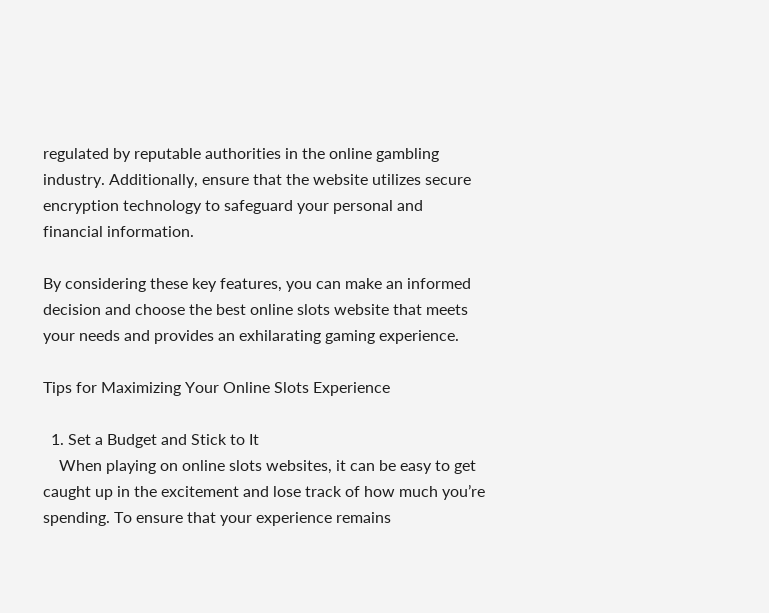regulated by reputable authorities in the online gambling industry. Additionally, ensure that the website utilizes secure encryption technology to safeguard your personal and financial information.

By considering these key features, you can make an informed decision and choose the best online slots website that meets your needs and provides an exhilarating gaming experience.

Tips for Maximizing Your Online Slots Experience

  1. Set a Budget and Stick to It
    When playing on online slots websites, it can be easy to get caught up in the excitement and lose track of how much you’re spending. To ensure that your experience remains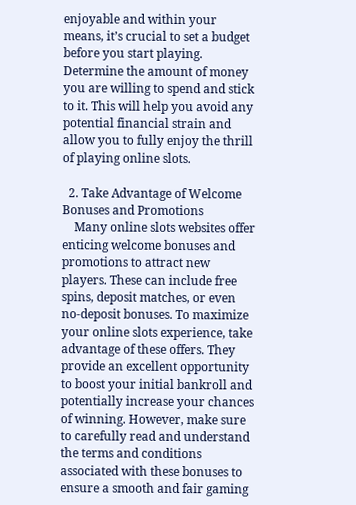enjoyable and within your means, it’s crucial to set a budget before you start playing. Determine the amount of money you are willing to spend and stick to it. This will help you avoid any potential financial strain and allow you to fully enjoy the thrill of playing online slots.

  2. Take Advantage of Welcome Bonuses and Promotions
    Many online slots websites offer enticing welcome bonuses and promotions to attract new players. These can include free spins, deposit matches, or even no-deposit bonuses. To maximize your online slots experience, take advantage of these offers. They provide an excellent opportunity to boost your initial bankroll and potentially increase your chances of winning. However, make sure to carefully read and understand the terms and conditions associated with these bonuses to ensure a smooth and fair gaming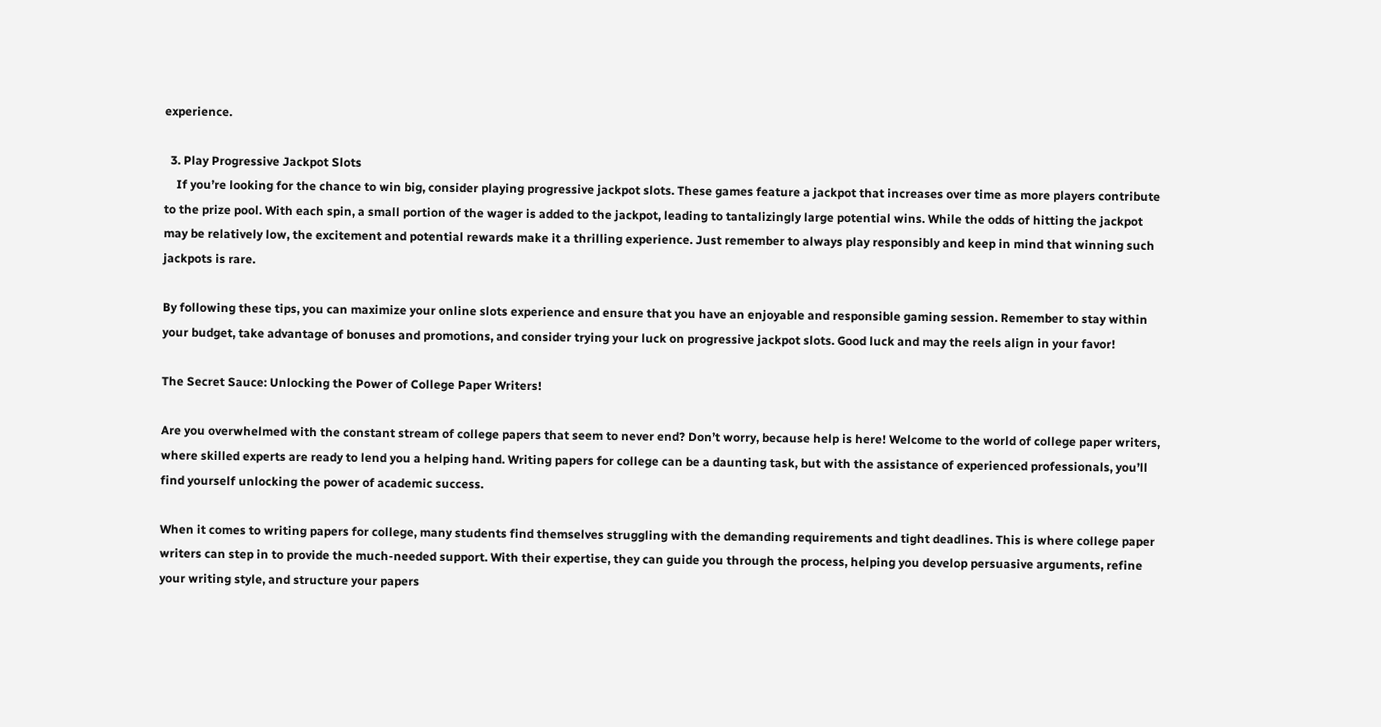experience.

  3. Play Progressive Jackpot Slots
    If you’re looking for the chance to win big, consider playing progressive jackpot slots. These games feature a jackpot that increases over time as more players contribute to the prize pool. With each spin, a small portion of the wager is added to the jackpot, leading to tantalizingly large potential wins. While the odds of hitting the jackpot may be relatively low, the excitement and potential rewards make it a thrilling experience. Just remember to always play responsibly and keep in mind that winning such jackpots is rare.

By following these tips, you can maximize your online slots experience and ensure that you have an enjoyable and responsible gaming session. Remember to stay within your budget, take advantage of bonuses and promotions, and consider trying your luck on progressive jackpot slots. Good luck and may the reels align in your favor!

The Secret Sauce: Unlocking the Power of College Paper Writers!

Are you overwhelmed with the constant stream of college papers that seem to never end? Don’t worry, because help is here! Welcome to the world of college paper writers, where skilled experts are ready to lend you a helping hand. Writing papers for college can be a daunting task, but with the assistance of experienced professionals, you’ll find yourself unlocking the power of academic success.

When it comes to writing papers for college, many students find themselves struggling with the demanding requirements and tight deadlines. This is where college paper writers can step in to provide the much-needed support. With their expertise, they can guide you through the process, helping you develop persuasive arguments, refine your writing style, and structure your papers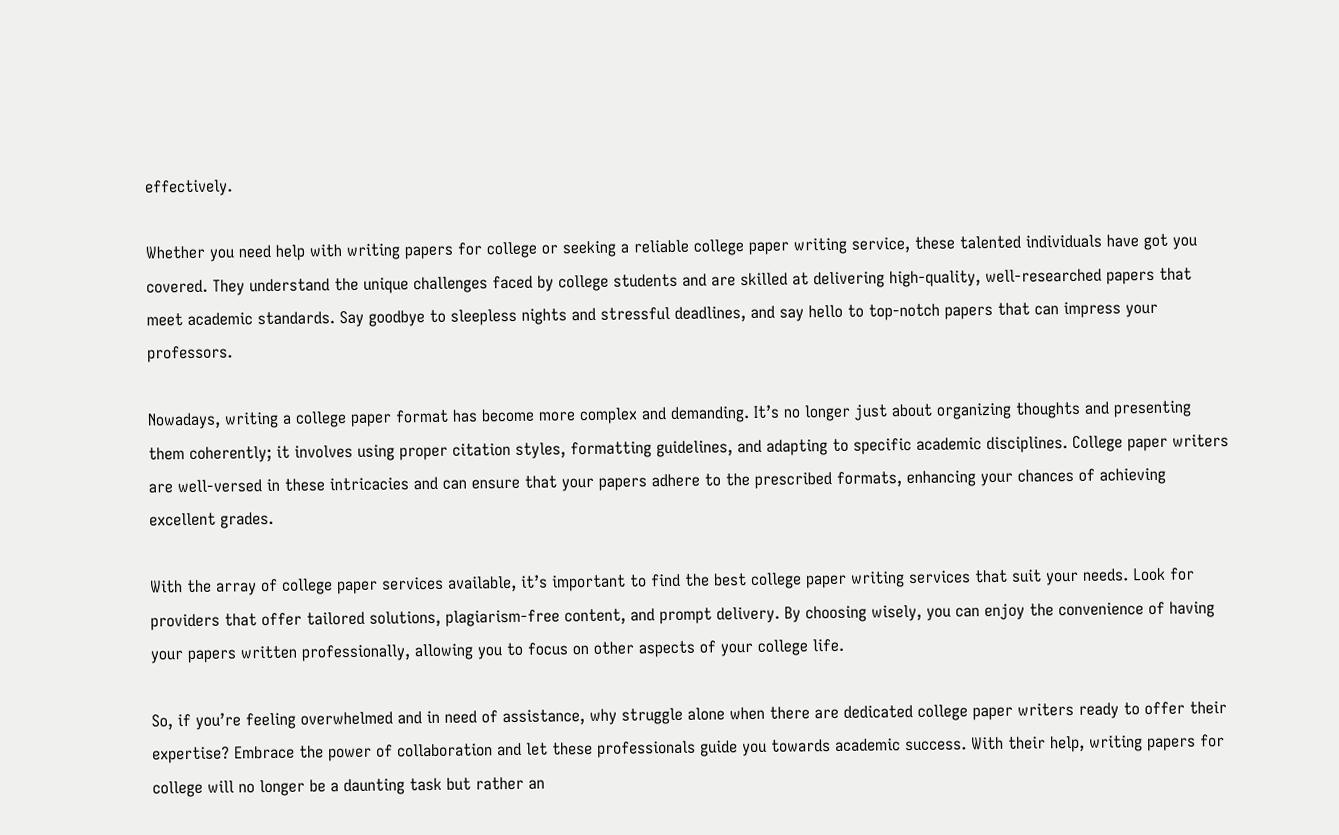effectively.

Whether you need help with writing papers for college or seeking a reliable college paper writing service, these talented individuals have got you covered. They understand the unique challenges faced by college students and are skilled at delivering high-quality, well-researched papers that meet academic standards. Say goodbye to sleepless nights and stressful deadlines, and say hello to top-notch papers that can impress your professors.

Nowadays, writing a college paper format has become more complex and demanding. It’s no longer just about organizing thoughts and presenting them coherently; it involves using proper citation styles, formatting guidelines, and adapting to specific academic disciplines. College paper writers are well-versed in these intricacies and can ensure that your papers adhere to the prescribed formats, enhancing your chances of achieving excellent grades.

With the array of college paper services available, it’s important to find the best college paper writing services that suit your needs. Look for providers that offer tailored solutions, plagiarism-free content, and prompt delivery. By choosing wisely, you can enjoy the convenience of having your papers written professionally, allowing you to focus on other aspects of your college life.

So, if you’re feeling overwhelmed and in need of assistance, why struggle alone when there are dedicated college paper writers ready to offer their expertise? Embrace the power of collaboration and let these professionals guide you towards academic success. With their help, writing papers for college will no longer be a daunting task but rather an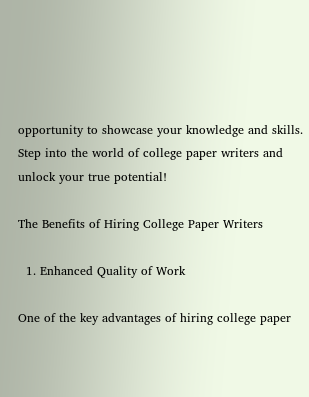opportunity to showcase your knowledge and skills. Step into the world of college paper writers and unlock your true potential!

The Benefits of Hiring College Paper Writers

  1. Enhanced Quality of Work

One of the key advantages of hiring college paper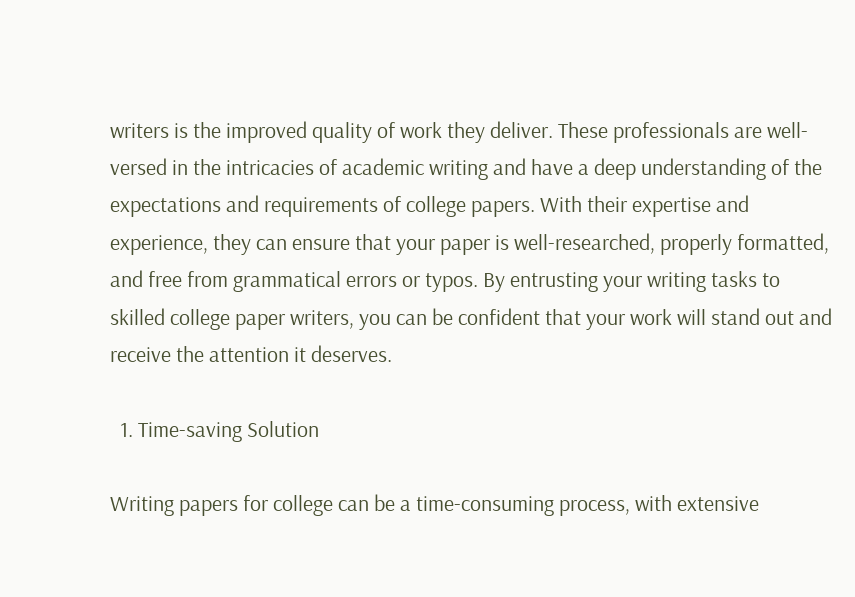writers is the improved quality of work they deliver. These professionals are well-versed in the intricacies of academic writing and have a deep understanding of the expectations and requirements of college papers. With their expertise and experience, they can ensure that your paper is well-researched, properly formatted, and free from grammatical errors or typos. By entrusting your writing tasks to skilled college paper writers, you can be confident that your work will stand out and receive the attention it deserves.

  1. Time-saving Solution

Writing papers for college can be a time-consuming process, with extensive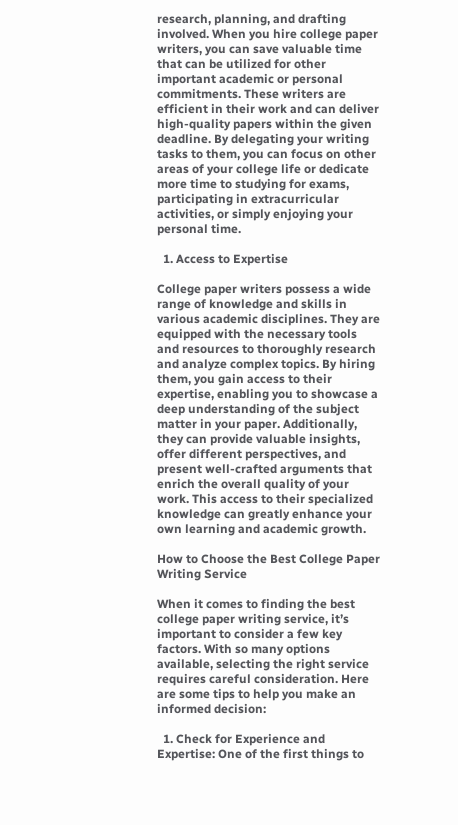research, planning, and drafting involved. When you hire college paper writers, you can save valuable time that can be utilized for other important academic or personal commitments. These writers are efficient in their work and can deliver high-quality papers within the given deadline. By delegating your writing tasks to them, you can focus on other areas of your college life or dedicate more time to studying for exams, participating in extracurricular activities, or simply enjoying your personal time.

  1. Access to Expertise

College paper writers possess a wide range of knowledge and skills in various academic disciplines. They are equipped with the necessary tools and resources to thoroughly research and analyze complex topics. By hiring them, you gain access to their expertise, enabling you to showcase a deep understanding of the subject matter in your paper. Additionally, they can provide valuable insights, offer different perspectives, and present well-crafted arguments that enrich the overall quality of your work. This access to their specialized knowledge can greatly enhance your own learning and academic growth.

How to Choose the Best College Paper Writing Service

When it comes to finding the best college paper writing service, it’s important to consider a few key factors. With so many options available, selecting the right service requires careful consideration. Here are some tips to help you make an informed decision:

  1. Check for Experience and Expertise: One of the first things to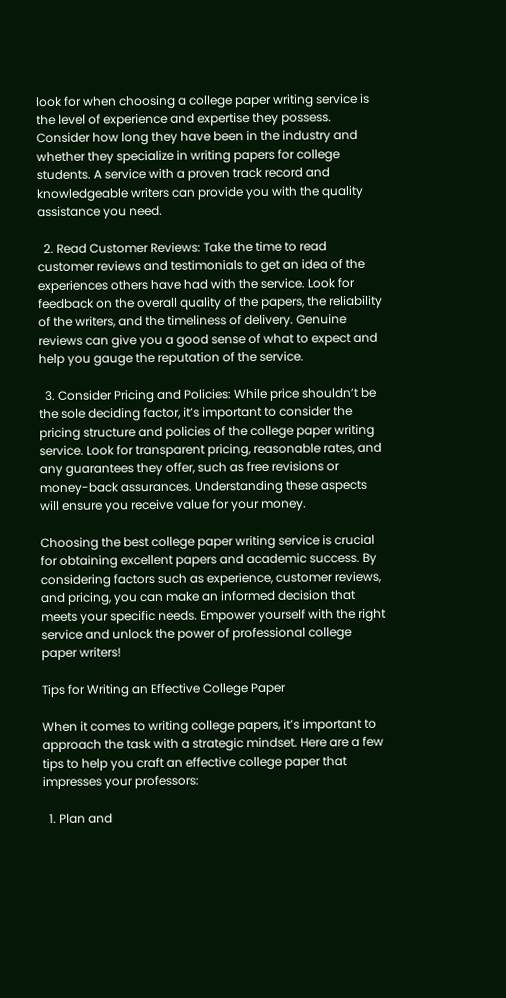look for when choosing a college paper writing service is the level of experience and expertise they possess. Consider how long they have been in the industry and whether they specialize in writing papers for college students. A service with a proven track record and knowledgeable writers can provide you with the quality assistance you need.

  2. Read Customer Reviews: Take the time to read customer reviews and testimonials to get an idea of the experiences others have had with the service. Look for feedback on the overall quality of the papers, the reliability of the writers, and the timeliness of delivery. Genuine reviews can give you a good sense of what to expect and help you gauge the reputation of the service.

  3. Consider Pricing and Policies: While price shouldn’t be the sole deciding factor, it’s important to consider the pricing structure and policies of the college paper writing service. Look for transparent pricing, reasonable rates, and any guarantees they offer, such as free revisions or money-back assurances. Understanding these aspects will ensure you receive value for your money.

Choosing the best college paper writing service is crucial for obtaining excellent papers and academic success. By considering factors such as experience, customer reviews, and pricing, you can make an informed decision that meets your specific needs. Empower yourself with the right service and unlock the power of professional college paper writers!

Tips for Writing an Effective College Paper

When it comes to writing college papers, it’s important to approach the task with a strategic mindset. Here are a few tips to help you craft an effective college paper that impresses your professors:

  1. Plan and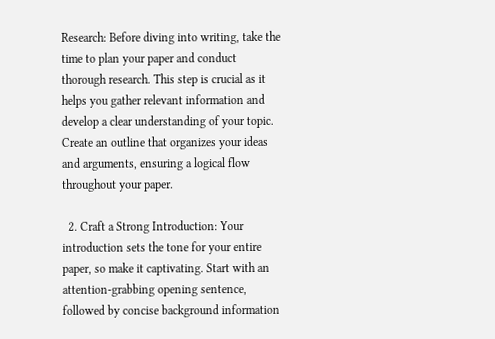Research: Before diving into writing, take the time to plan your paper and conduct thorough research. This step is crucial as it helps you gather relevant information and develop a clear understanding of your topic. Create an outline that organizes your ideas and arguments, ensuring a logical flow throughout your paper.

  2. Craft a Strong Introduction: Your introduction sets the tone for your entire paper, so make it captivating. Start with an attention-grabbing opening sentence, followed by concise background information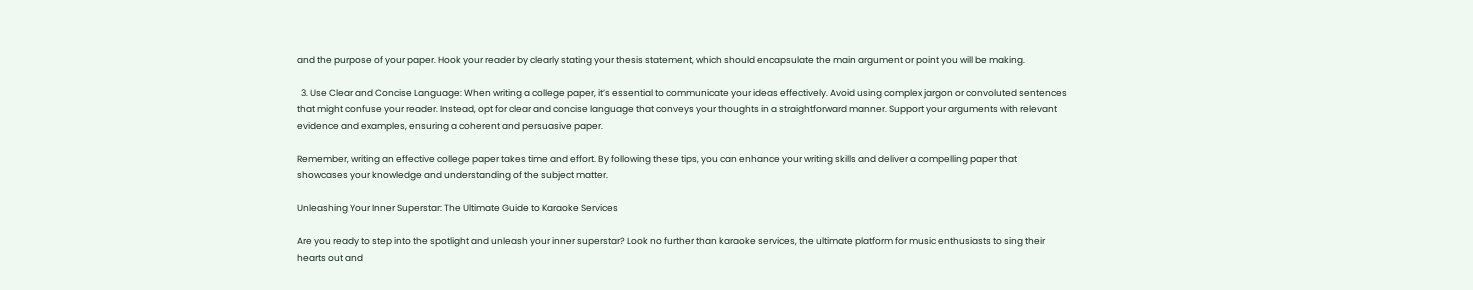and the purpose of your paper. Hook your reader by clearly stating your thesis statement, which should encapsulate the main argument or point you will be making.

  3. Use Clear and Concise Language: When writing a college paper, it’s essential to communicate your ideas effectively. Avoid using complex jargon or convoluted sentences that might confuse your reader. Instead, opt for clear and concise language that conveys your thoughts in a straightforward manner. Support your arguments with relevant evidence and examples, ensuring a coherent and persuasive paper.

Remember, writing an effective college paper takes time and effort. By following these tips, you can enhance your writing skills and deliver a compelling paper that showcases your knowledge and understanding of the subject matter.

Unleashing Your Inner Superstar: The Ultimate Guide to Karaoke Services

Are you ready to step into the spotlight and unleash your inner superstar? Look no further than karaoke services, the ultimate platform for music enthusiasts to sing their hearts out and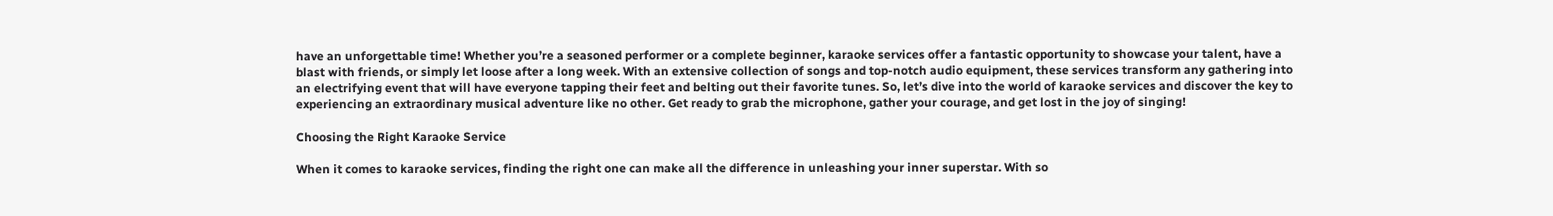have an unforgettable time! Whether you’re a seasoned performer or a complete beginner, karaoke services offer a fantastic opportunity to showcase your talent, have a blast with friends, or simply let loose after a long week. With an extensive collection of songs and top-notch audio equipment, these services transform any gathering into an electrifying event that will have everyone tapping their feet and belting out their favorite tunes. So, let’s dive into the world of karaoke services and discover the key to experiencing an extraordinary musical adventure like no other. Get ready to grab the microphone, gather your courage, and get lost in the joy of singing!

Choosing the Right Karaoke Service

When it comes to karaoke services, finding the right one can make all the difference in unleashing your inner superstar. With so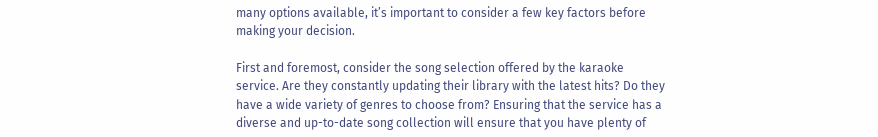many options available, it’s important to consider a few key factors before making your decision.

First and foremost, consider the song selection offered by the karaoke service. Are they constantly updating their library with the latest hits? Do they have a wide variety of genres to choose from? Ensuring that the service has a diverse and up-to-date song collection will ensure that you have plenty of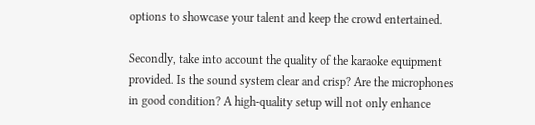options to showcase your talent and keep the crowd entertained.

Secondly, take into account the quality of the karaoke equipment provided. Is the sound system clear and crisp? Are the microphones in good condition? A high-quality setup will not only enhance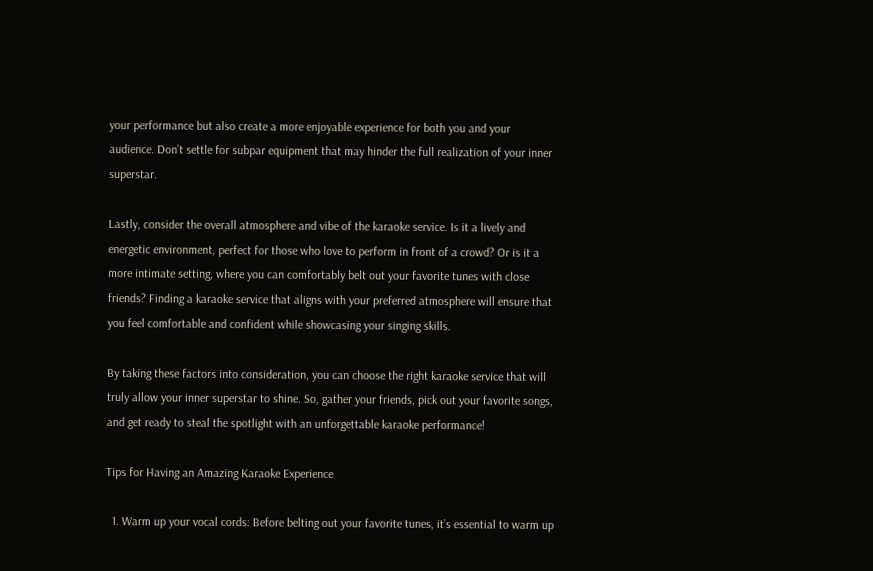your performance but also create a more enjoyable experience for both you and your audience. Don’t settle for subpar equipment that may hinder the full realization of your inner superstar.

Lastly, consider the overall atmosphere and vibe of the karaoke service. Is it a lively and energetic environment, perfect for those who love to perform in front of a crowd? Or is it a more intimate setting, where you can comfortably belt out your favorite tunes with close friends? Finding a karaoke service that aligns with your preferred atmosphere will ensure that you feel comfortable and confident while showcasing your singing skills.

By taking these factors into consideration, you can choose the right karaoke service that will truly allow your inner superstar to shine. So, gather your friends, pick out your favorite songs, and get ready to steal the spotlight with an unforgettable karaoke performance!

Tips for Having an Amazing Karaoke Experience

  1. Warm up your vocal cords: Before belting out your favorite tunes, it’s essential to warm up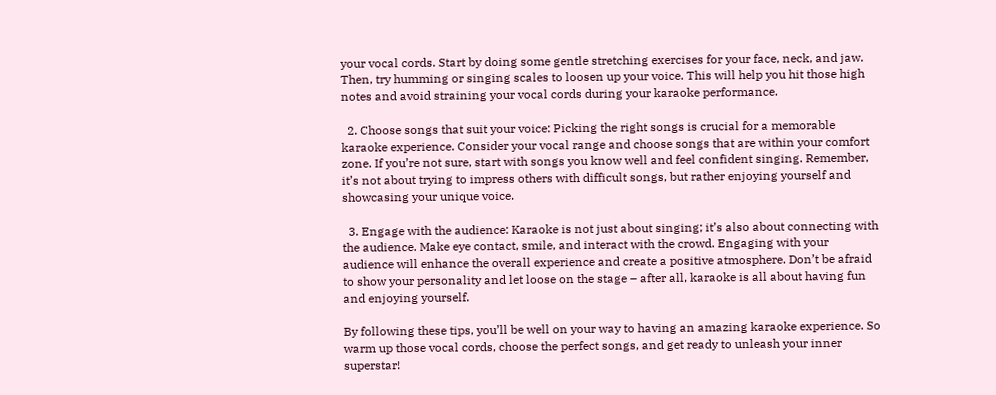your vocal cords. Start by doing some gentle stretching exercises for your face, neck, and jaw. Then, try humming or singing scales to loosen up your voice. This will help you hit those high notes and avoid straining your vocal cords during your karaoke performance.

  2. Choose songs that suit your voice: Picking the right songs is crucial for a memorable karaoke experience. Consider your vocal range and choose songs that are within your comfort zone. If you’re not sure, start with songs you know well and feel confident singing. Remember, it’s not about trying to impress others with difficult songs, but rather enjoying yourself and showcasing your unique voice.

  3. Engage with the audience: Karaoke is not just about singing; it’s also about connecting with the audience. Make eye contact, smile, and interact with the crowd. Engaging with your audience will enhance the overall experience and create a positive atmosphere. Don’t be afraid to show your personality and let loose on the stage – after all, karaoke is all about having fun and enjoying yourself.

By following these tips, you’ll be well on your way to having an amazing karaoke experience. So warm up those vocal cords, choose the perfect songs, and get ready to unleash your inner superstar!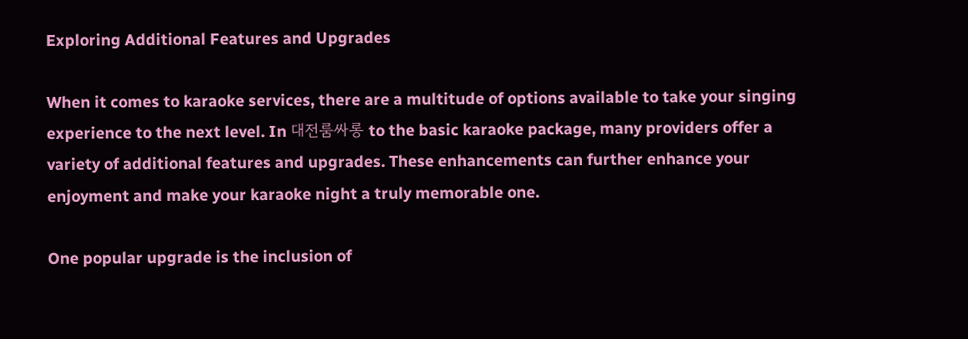Exploring Additional Features and Upgrades

When it comes to karaoke services, there are a multitude of options available to take your singing experience to the next level. In 대전룸싸롱 to the basic karaoke package, many providers offer a variety of additional features and upgrades. These enhancements can further enhance your enjoyment and make your karaoke night a truly memorable one.

One popular upgrade is the inclusion of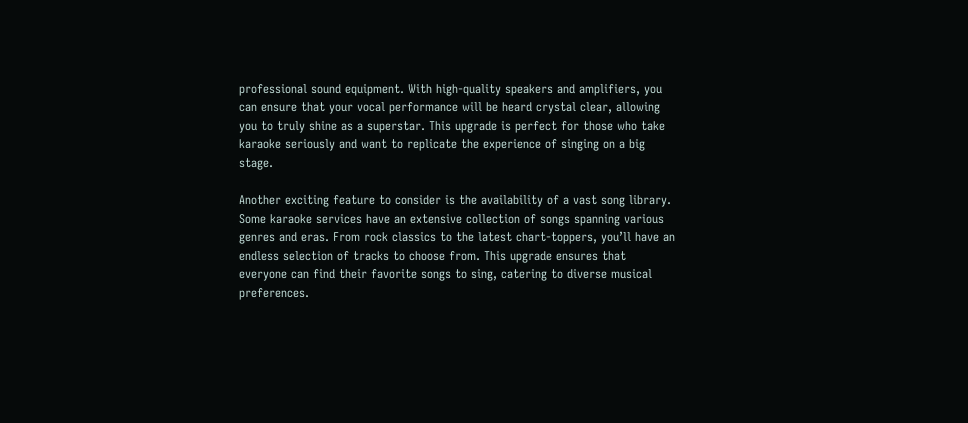professional sound equipment. With high-quality speakers and amplifiers, you can ensure that your vocal performance will be heard crystal clear, allowing you to truly shine as a superstar. This upgrade is perfect for those who take karaoke seriously and want to replicate the experience of singing on a big stage.

Another exciting feature to consider is the availability of a vast song library. Some karaoke services have an extensive collection of songs spanning various genres and eras. From rock classics to the latest chart-toppers, you’ll have an endless selection of tracks to choose from. This upgrade ensures that everyone can find their favorite songs to sing, catering to diverse musical preferences.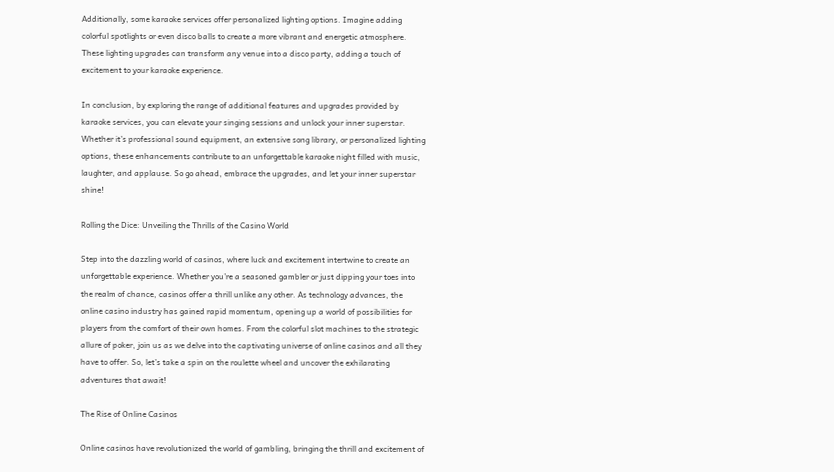Additionally, some karaoke services offer personalized lighting options. Imagine adding colorful spotlights or even disco balls to create a more vibrant and energetic atmosphere. These lighting upgrades can transform any venue into a disco party, adding a touch of excitement to your karaoke experience.

In conclusion, by exploring the range of additional features and upgrades provided by karaoke services, you can elevate your singing sessions and unlock your inner superstar. Whether it’s professional sound equipment, an extensive song library, or personalized lighting options, these enhancements contribute to an unforgettable karaoke night filled with music, laughter, and applause. So go ahead, embrace the upgrades, and let your inner superstar shine!

Rolling the Dice: Unveiling the Thrills of the Casino World

Step into the dazzling world of casinos, where luck and excitement intertwine to create an unforgettable experience. Whether you’re a seasoned gambler or just dipping your toes into the realm of chance, casinos offer a thrill unlike any other. As technology advances, the online casino industry has gained rapid momentum, opening up a world of possibilities for players from the comfort of their own homes. From the colorful slot machines to the strategic allure of poker, join us as we delve into the captivating universe of online casinos and all they have to offer. So, let’s take a spin on the roulette wheel and uncover the exhilarating adventures that await!

The Rise of Online Casinos

Online casinos have revolutionized the world of gambling, bringing the thrill and excitement of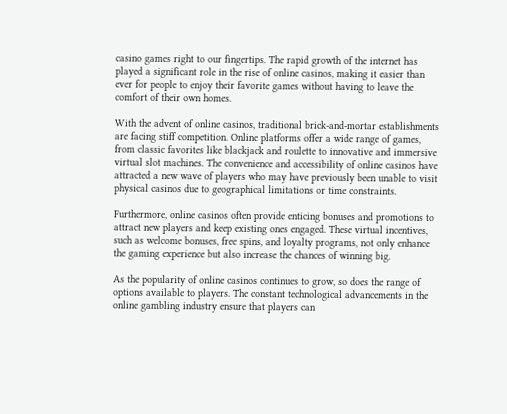casino games right to our fingertips. The rapid growth of the internet has played a significant role in the rise of online casinos, making it easier than ever for people to enjoy their favorite games without having to leave the comfort of their own homes.

With the advent of online casinos, traditional brick-and-mortar establishments are facing stiff competition. Online platforms offer a wide range of games, from classic favorites like blackjack and roulette to innovative and immersive virtual slot machines. The convenience and accessibility of online casinos have attracted a new wave of players who may have previously been unable to visit physical casinos due to geographical limitations or time constraints.

Furthermore, online casinos often provide enticing bonuses and promotions to attract new players and keep existing ones engaged. These virtual incentives, such as welcome bonuses, free spins, and loyalty programs, not only enhance the gaming experience but also increase the chances of winning big.

As the popularity of online casinos continues to grow, so does the range of options available to players. The constant technological advancements in the online gambling industry ensure that players can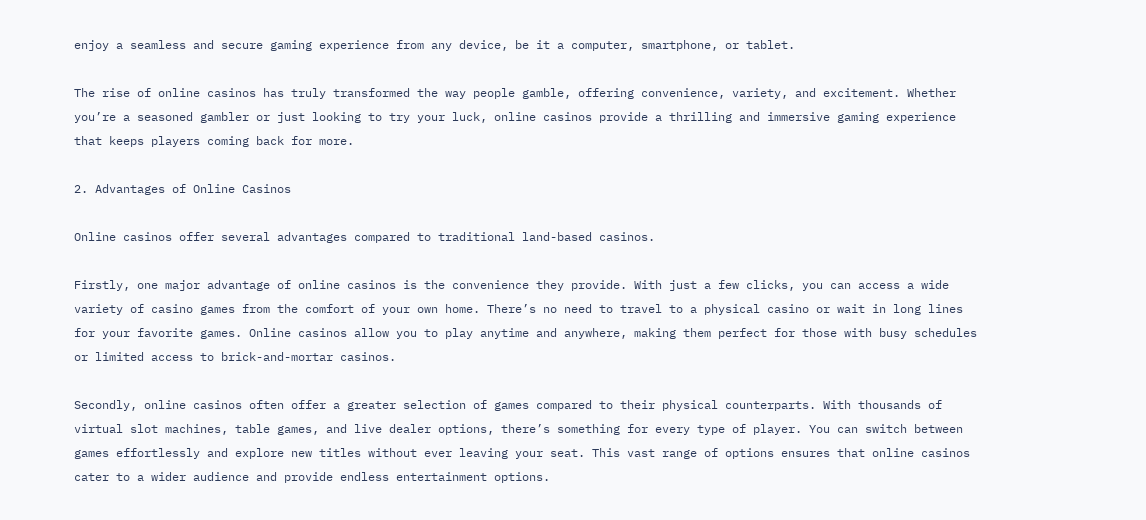enjoy a seamless and secure gaming experience from any device, be it a computer, smartphone, or tablet.

The rise of online casinos has truly transformed the way people gamble, offering convenience, variety, and excitement. Whether you’re a seasoned gambler or just looking to try your luck, online casinos provide a thrilling and immersive gaming experience that keeps players coming back for more.

2. Advantages of Online Casinos

Online casinos offer several advantages compared to traditional land-based casinos.

Firstly, one major advantage of online casinos is the convenience they provide. With just a few clicks, you can access a wide variety of casino games from the comfort of your own home. There’s no need to travel to a physical casino or wait in long lines for your favorite games. Online casinos allow you to play anytime and anywhere, making them perfect for those with busy schedules or limited access to brick-and-mortar casinos.

Secondly, online casinos often offer a greater selection of games compared to their physical counterparts. With thousands of virtual slot machines, table games, and live dealer options, there’s something for every type of player. You can switch between games effortlessly and explore new titles without ever leaving your seat. This vast range of options ensures that online casinos cater to a wider audience and provide endless entertainment options.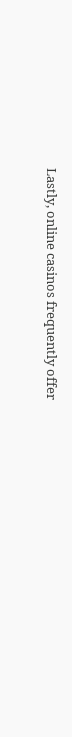Lastly, online casinos frequently offer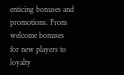enticing bonuses and promotions. From welcome bonuses for new players to loyalty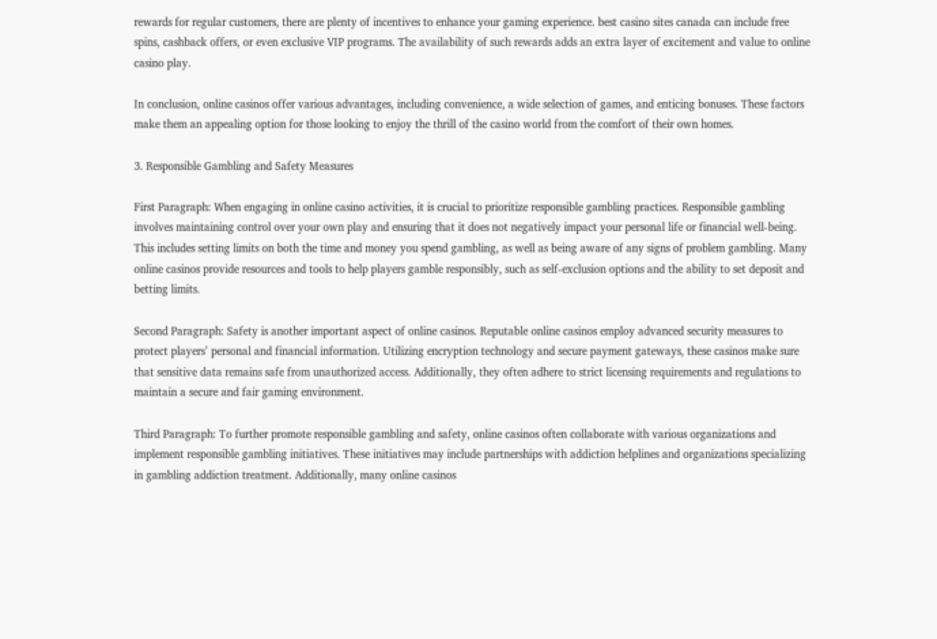rewards for regular customers, there are plenty of incentives to enhance your gaming experience. best casino sites canada can include free spins, cashback offers, or even exclusive VIP programs. The availability of such rewards adds an extra layer of excitement and value to online casino play.

In conclusion, online casinos offer various advantages, including convenience, a wide selection of games, and enticing bonuses. These factors make them an appealing option for those looking to enjoy the thrill of the casino world from the comfort of their own homes.

3. Responsible Gambling and Safety Measures

First Paragraph: When engaging in online casino activities, it is crucial to prioritize responsible gambling practices. Responsible gambling involves maintaining control over your own play and ensuring that it does not negatively impact your personal life or financial well-being. This includes setting limits on both the time and money you spend gambling, as well as being aware of any signs of problem gambling. Many online casinos provide resources and tools to help players gamble responsibly, such as self-exclusion options and the ability to set deposit and betting limits.

Second Paragraph: Safety is another important aspect of online casinos. Reputable online casinos employ advanced security measures to protect players’ personal and financial information. Utilizing encryption technology and secure payment gateways, these casinos make sure that sensitive data remains safe from unauthorized access. Additionally, they often adhere to strict licensing requirements and regulations to maintain a secure and fair gaming environment.

Third Paragraph: To further promote responsible gambling and safety, online casinos often collaborate with various organizations and implement responsible gambling initiatives. These initiatives may include partnerships with addiction helplines and organizations specializing in gambling addiction treatment. Additionally, many online casinos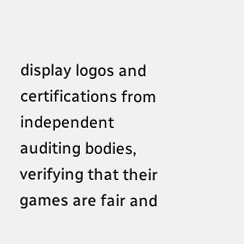display logos and certifications from independent auditing bodies, verifying that their games are fair and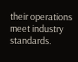their operations meet industry standards.